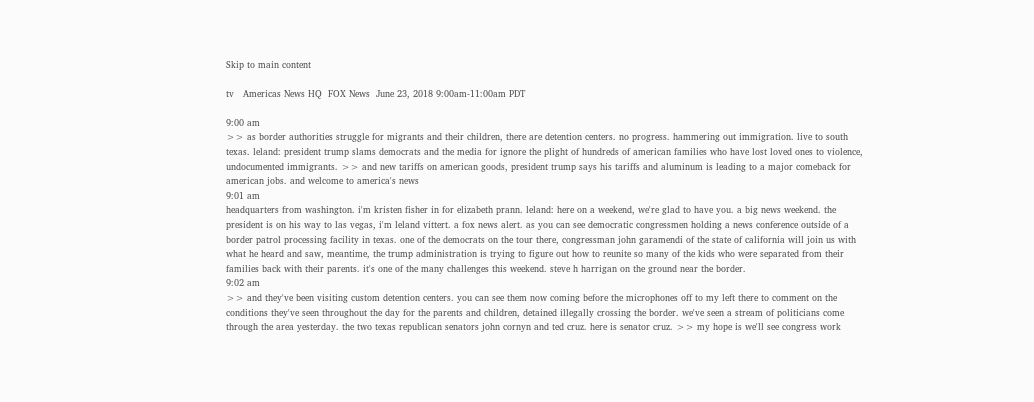Skip to main content

tv   Americas News HQ  FOX News  June 23, 2018 9:00am-11:00am PDT

9:00 am
>> as border authorities struggle for migrants and their children, there are detention centers. no progress. hammering out immigration. live to south texas. leland: president trump slams democrats and the media for ignore the plight of hundreds of american families who have lost loved ones to violence, undocumented immigrants. >> and new tariffs on american goods, president trump says his tariffs and aluminum is leading to a major comeback for american jobs. and welcome to america's news
9:01 am
headquarters from washington. i'm kristen fisher in for elizabeth prann. leland: here on a weekend, we're glad to have you. a big news weekend. the president is on his way to las vegas, i'm leland vittert. a fox news alert. as you can see democratic congressmen holding a news conference outside of a border patrol processing facility in texas. one of the democrats on the tour there, congressman john garamendi of the state of california will join us with what he heard and saw, meantime, the trump administration is trying to figure out how to reunite so many of the kids who were separated from their families back with their parents. it's one of the many challenges this weekend. steve h harrigan on the ground near the border.
9:02 am
>> and they've been visiting custom detention centers. you can see them now coming before the microphones off to my left there to comment on the conditions they've seen throughout the day for the parents and children, detained illegally crossing the border. we've seen a stream of politicians come through the area yesterday. the two texas republican senators john cornyn and ted cruz. here is senator cruz. >> my hope is we'll see congress work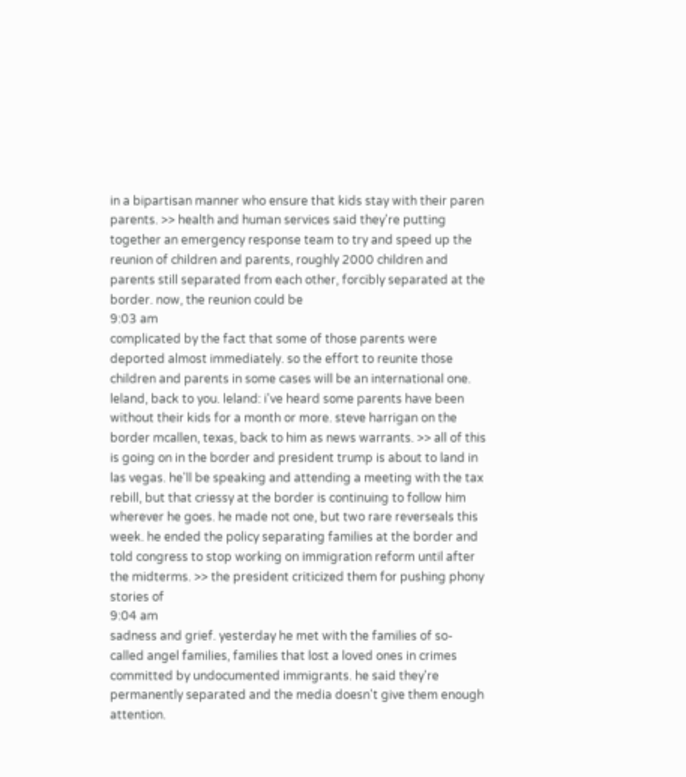in a bipartisan manner who ensure that kids stay with their paren parents. >> health and human services said they're putting together an emergency response team to try and speed up the reunion of children and parents, roughly 2000 children and parents still separated from each other, forcibly separated at the border. now, the reunion could be
9:03 am
complicated by the fact that some of those parents were deported almost immediately. so the effort to reunite those children and parents in some cases will be an international one. leland, back to you. leland: i've heard some parents have been without their kids for a month or more. steve harrigan on the border mcallen, texas, back to him as news warrants. >> all of this is going on in the border and president trump is about to land in las vegas. he'll be speaking and attending a meeting with the tax rebill, but that criessy at the border is continuing to follow him wherever he goes. he made not one, but two rare reverseals this week. he ended the policy separating families at the border and told congress to stop working on immigration reform until after the midterms. >> the president criticized them for pushing phony stories of
9:04 am
sadness and grief. yesterday he met with the families of so-called angel families, families that lost a loved ones in crimes committed by undocumented immigrants. he said they're permanently separated and the media doesn't give them enough attention.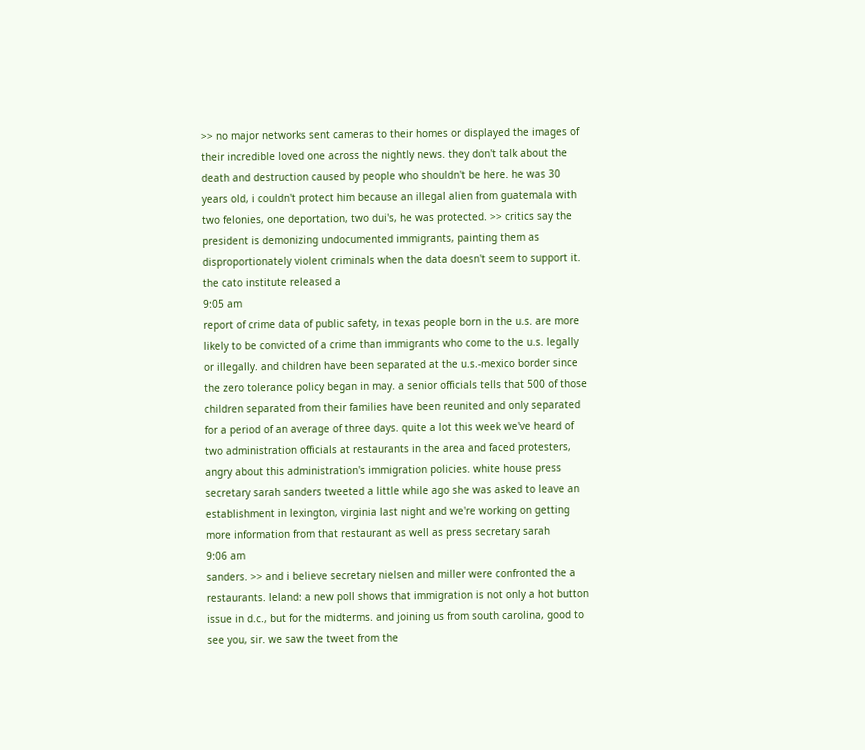>> no major networks sent cameras to their homes or displayed the images of their incredible loved one across the nightly news. they don't talk about the death and destruction caused by people who shouldn't be here. he was 30 years old, i couldn't protect him because an illegal alien from guatemala with two felonies, one deportation, two dui's, he was protected. >> critics say the president is demonizing undocumented immigrants, painting them as disproportionately violent criminals when the data doesn't seem to support it. the cato institute released a
9:05 am
report of crime data of public safety, in texas people born in the u.s. are more likely to be convicted of a crime than immigrants who come to the u.s. legally or illegally. and children have been separated at the u.s.-mexico border since the zero tolerance policy began in may. a senior officials tells that 500 of those children separated from their families have been reunited and only separated for a period of an average of three days. quite a lot this week we've heard of two administration officials at restaurants in the area and faced protesters, angry about this administration's immigration policies. white house press secretary sarah sanders tweeted a little while ago she was asked to leave an establishment in lexington, virginia last night and we're working on getting more information from that restaurant as well as press secretary sarah
9:06 am
sanders. >> and i believe secretary nielsen and miller were confronted the a restaurants. leland: a new poll shows that immigration is not only a hot button issue in d.c., but for the midterms. and joining us from south carolina, good to see you, sir. we saw the tweet from the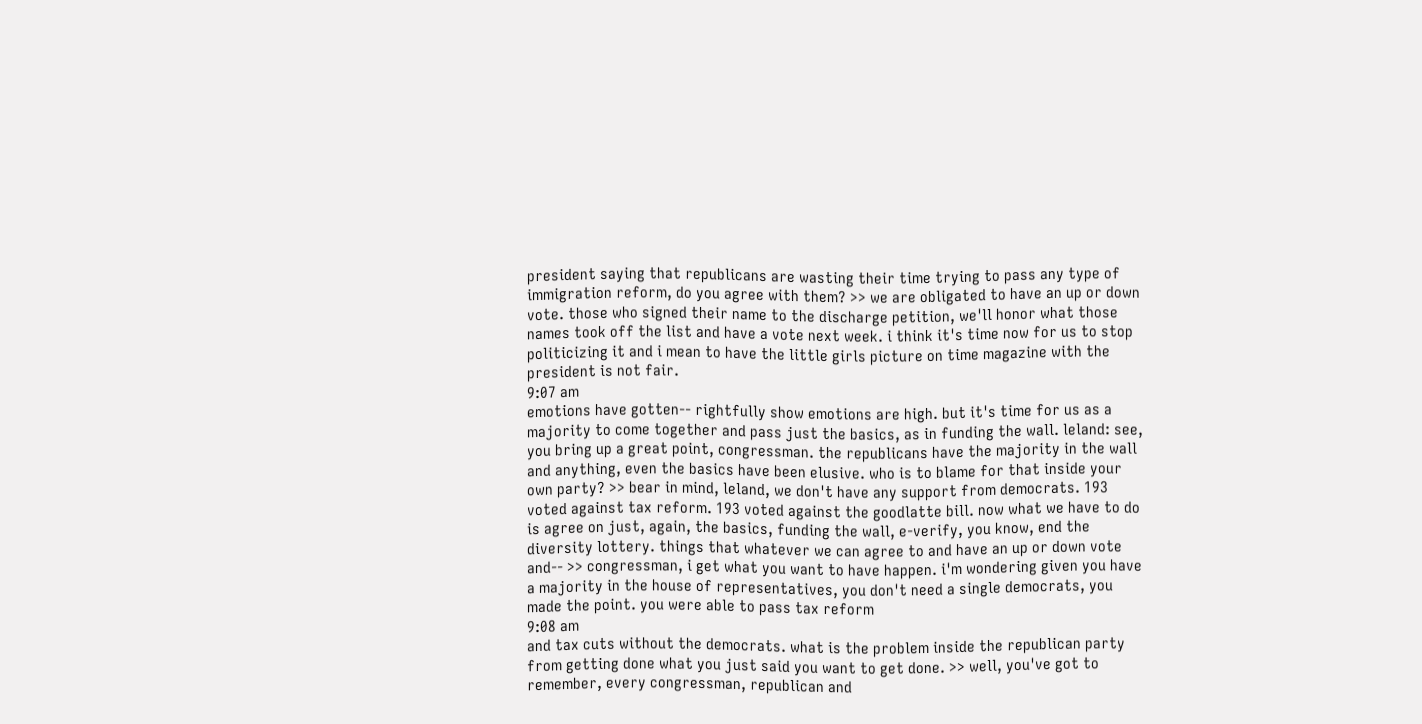president saying that republicans are wasting their time trying to pass any type of immigration reform, do you agree with them? >> we are obligated to have an up or down vote. those who signed their name to the discharge petition, we'll honor what those names took off the list and have a vote next week. i think it's time now for us to stop politicizing it and i mean to have the little girls picture on time magazine with the president is not fair.
9:07 am
emotions have gotten-- rightfully show emotions are high. but it's time for us as a majority to come together and pass just the basics, as in funding the wall. leland: see, you bring up a great point, congressman. the republicans have the majority in the wall and anything, even the basics have been elusive. who is to blame for that inside your own party? >> bear in mind, leland, we don't have any support from democrats. 193 voted against tax reform. 193 voted against the goodlatte bill. now what we have to do is agree on just, again, the basics, funding the wall, e-verify, you know, end the diversity lottery. things that whatever we can agree to and have an up or down vote and-- >> congressman, i get what you want to have happen. i'm wondering given you have a majority in the house of representatives, you don't need a single democrats, you made the point. you were able to pass tax reform
9:08 am
and tax cuts without the democrats. what is the problem inside the republican party from getting done what you just said you want to get done. >> well, you've got to remember, every congressman, republican and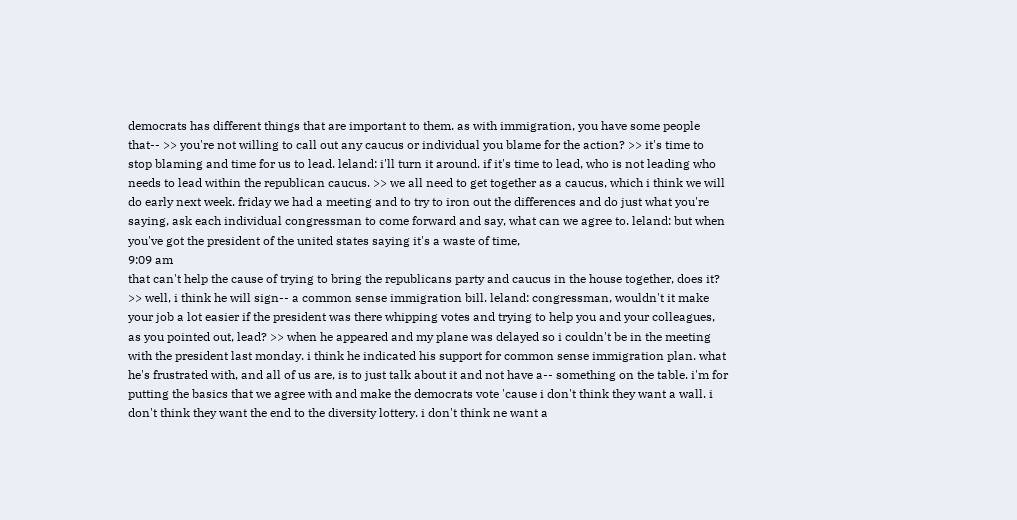democrats has different things that are important to them. as with immigration, you have some people that-- >> you're not willing to call out any caucus or individual you blame for the action? >> it's time to stop blaming and time for us to lead. leland: i'll turn it around. if it's time to lead, who is not leading who needs to lead within the republican caucus. >> we all need to get together as a caucus, which i think we will do early next week. friday we had a meeting and to try to iron out the differences and do just what you're saying, ask each individual congressman to come forward and say, what can we agree to. leland: but when you've got the president of the united states saying it's a waste of time,
9:09 am
that can't help the cause of trying to bring the republicans party and caucus in the house together, does it? >> well, i think he will sign-- a common sense immigration bill. leland: congressman, wouldn't it make your job a lot easier if the president was there whipping votes and trying to help you and your colleagues, as you pointed out, lead? >> when he appeared and my plane was delayed so i couldn't be in the meeting with the president last monday. i think he indicated his support for common sense immigration plan. what he's frustrated with, and all of us are, is to just talk about it and not have a-- something on the table. i'm for putting the basics that we agree with and make the democrats vote 'cause i don't think they want a wall. i don't think they want the end to the diversity lottery. i don't think ne want a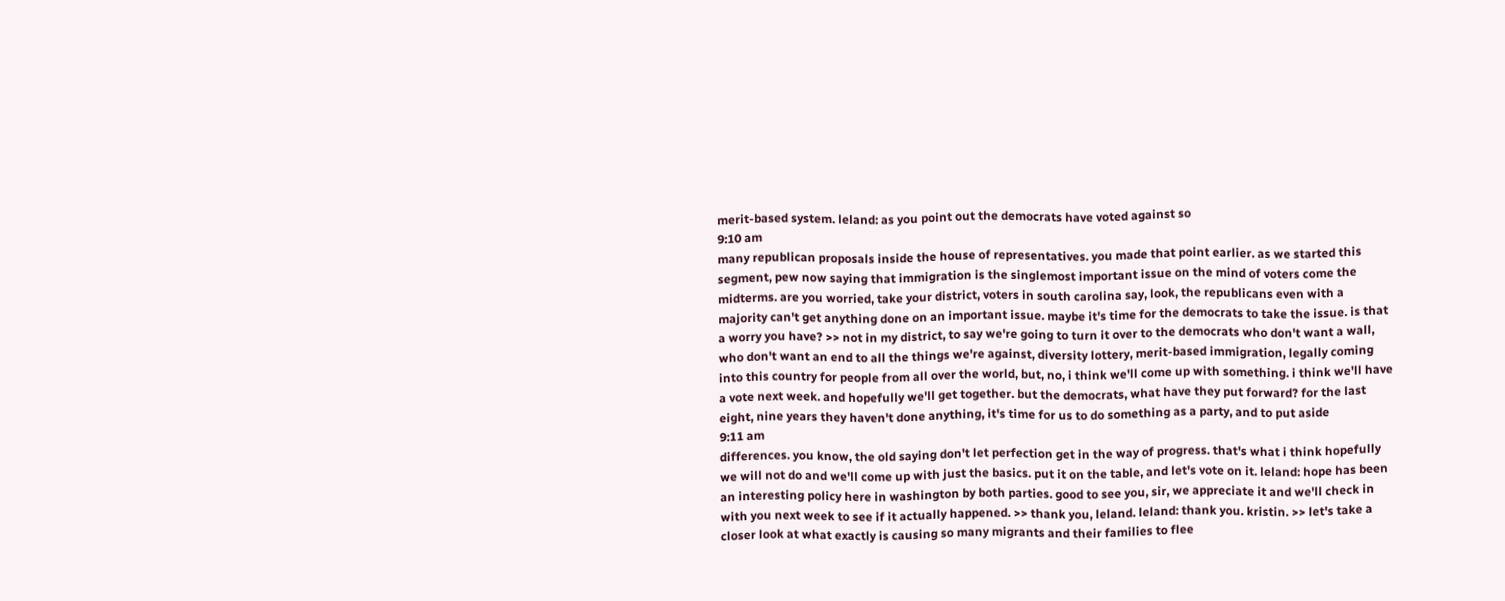merit-based system. leland: as you point out the democrats have voted against so
9:10 am
many republican proposals inside the house of representatives. you made that point earlier. as we started this segment, pew now saying that immigration is the singlemost important issue on the mind of voters come the midterms. are you worried, take your district, voters in south carolina say, look, the republicans even with a majority can't get anything done on an important issue. maybe it's time for the democrats to take the issue. is that a worry you have? >> not in my district, to say we're going to turn it over to the democrats who don't want a wall, who don't want an end to all the things we're against, diversity lottery, merit-based immigration, legally coming into this country for people from all over the world, but, no, i think we'll come up with something. i think we'll have a vote next week. and hopefully we'll get together. but the democrats, what have they put forward? for the last eight, nine years they haven't done anything, it's time for us to do something as a party, and to put aside
9:11 am
differences. you know, the old saying don't let perfection get in the way of progress. that's what i think hopefully we will not do and we'll come up with just the basics. put it on the table, and let's vote on it. leland: hope has been an interesting policy here in washington by both parties. good to see you, sir, we appreciate it and we'll check in with you next week to see if it actually happened. >> thank you, leland. leland: thank you. kristin. >> let's take a closer look at what exactly is causing so many migrants and their families to flee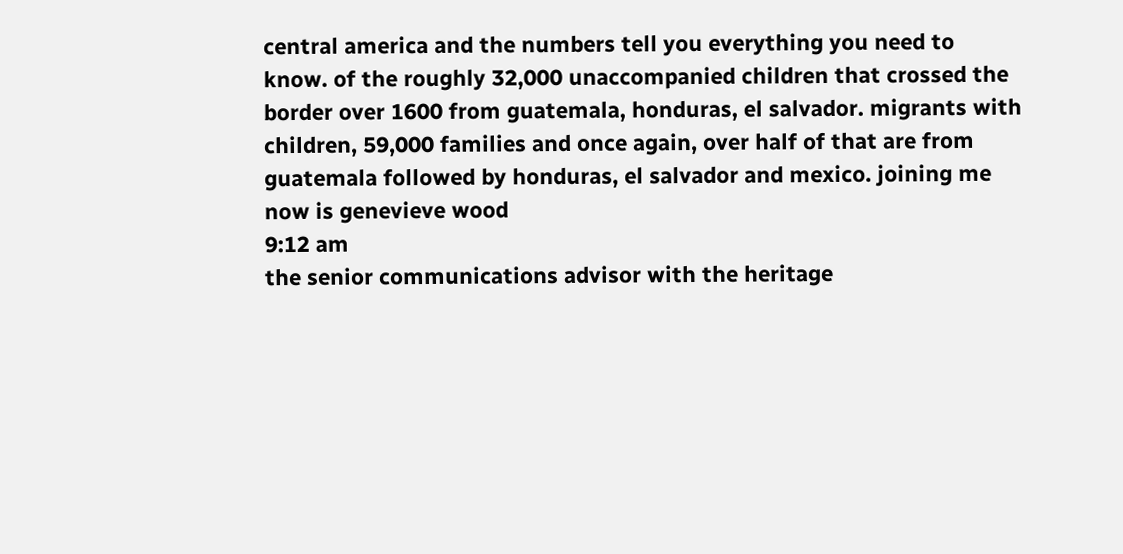central america and the numbers tell you everything you need to know. of the roughly 32,000 unaccompanied children that crossed the border over 1600 from guatemala, honduras, el salvador. migrants with children, 59,000 families and once again, over half of that are from guatemala followed by honduras, el salvador and mexico. joining me now is genevieve wood
9:12 am
the senior communications advisor with the heritage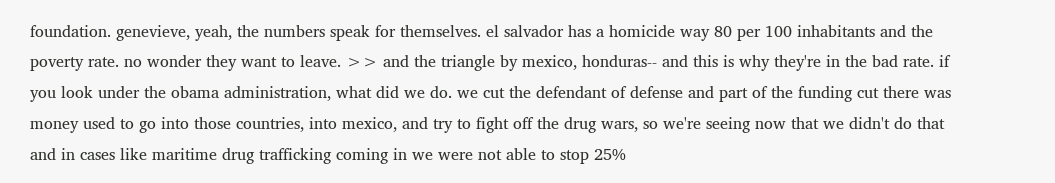foundation. genevieve, yeah, the numbers speak for themselves. el salvador has a homicide way 80 per 100 inhabitants and the poverty rate. no wonder they want to leave. >> and the triangle by mexico, honduras-- and this is why they're in the bad rate. if you look under the obama administration, what did we do. we cut the defendant of defense and part of the funding cut there was money used to go into those countries, into mexico, and try to fight off the drug wars, so we're seeing now that we didn't do that and in cases like maritime drug trafficking coming in we were not able to stop 25%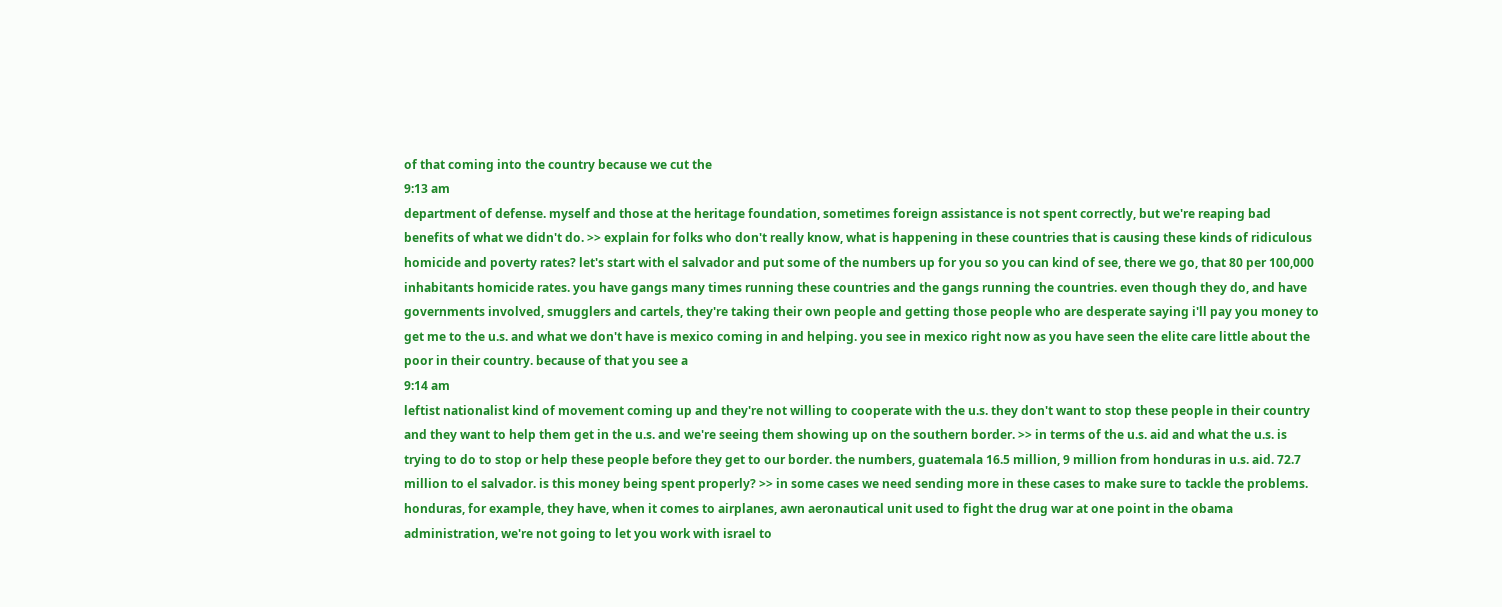of that coming into the country because we cut the
9:13 am
department of defense. myself and those at the heritage foundation, sometimes foreign assistance is not spent correctly, but we're reaping bad benefits of what we didn't do. >> explain for folks who don't really know, what is happening in these countries that is causing these kinds of ridiculous homicide and poverty rates? let's start with el salvador and put some of the numbers up for you so you can kind of see, there we go, that 80 per 100,000 inhabitants homicide rates. you have gangs many times running these countries and the gangs running the countries. even though they do, and have governments involved, smugglers and cartels, they're taking their own people and getting those people who are desperate saying i'll pay you money to get me to the u.s. and what we don't have is mexico coming in and helping. you see in mexico right now as you have seen the elite care little about the poor in their country. because of that you see a
9:14 am
leftist nationalist kind of movement coming up and they're not willing to cooperate with the u.s. they don't want to stop these people in their country and they want to help them get in the u.s. and we're seeing them showing up on the southern border. >> in terms of the u.s. aid and what the u.s. is trying to do to stop or help these people before they get to our border. the numbers, guatemala 16.5 million, 9 million from honduras in u.s. aid. 72.7 million to el salvador. is this money being spent properly? >> in some cases we need sending more in these cases to make sure to tackle the problems. honduras, for example, they have, when it comes to airplanes, awn aeronautical unit used to fight the drug war at one point in the obama administration, we're not going to let you work with israel to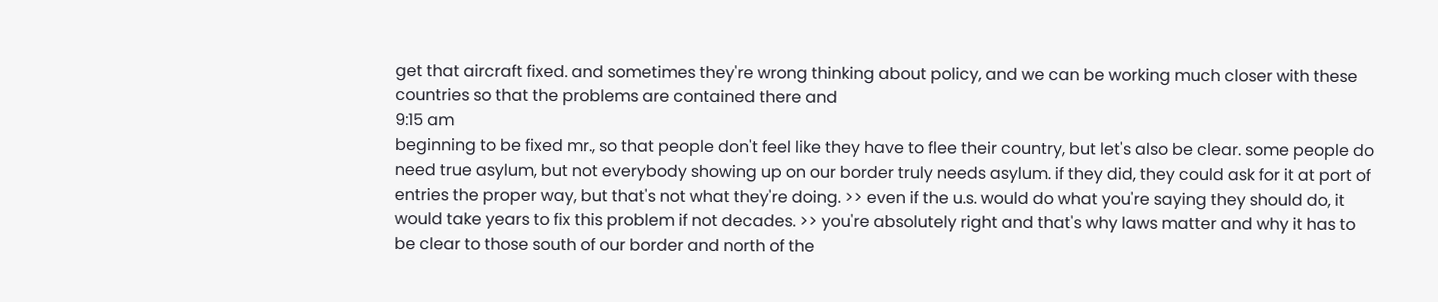get that aircraft fixed. and sometimes they're wrong thinking about policy, and we can be working much closer with these countries so that the problems are contained there and
9:15 am
beginning to be fixed mr., so that people don't feel like they have to flee their country, but let's also be clear. some people do need true asylum, but not everybody showing up on our border truly needs asylum. if they did, they could ask for it at port of entries the proper way, but that's not what they're doing. >> even if the u.s. would do what you're saying they should do, it would take years to fix this problem if not decades. >> you're absolutely right and that's why laws matter and why it has to be clear to those south of our border and north of the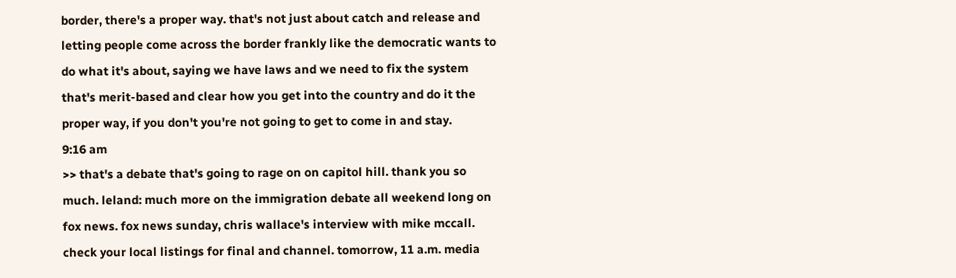border, there's a proper way. that's not just about catch and release and letting people come across the border frankly like the democratic wants to do what it's about, saying we have laws and we need to fix the system that's merit-based and clear how you get into the country and do it the proper way, if you don't you're not going to get to come in and stay.
9:16 am
>> that's a debate that's going to rage on on capitol hill. thank you so much. leland: much more on the immigration debate all weekend long on fox news. fox news sunday, chris wallace's interview with mike mccall. check your local listings for final and channel. tomorrow, 11 a.m. media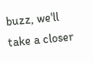buzz, we'll take a closer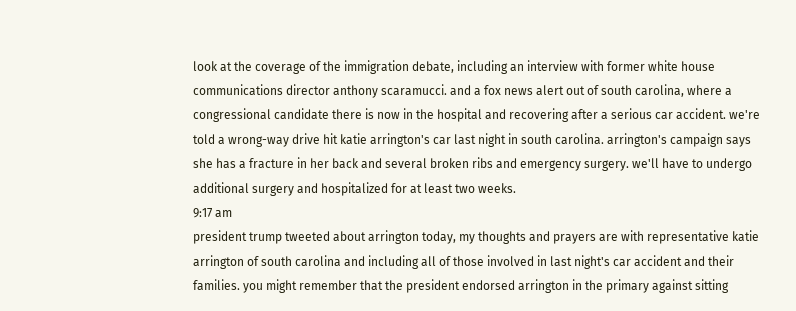look at the coverage of the immigration debate, including an interview with former white house communications director anthony scaramucci. and a fox news alert out of south carolina, where a congressional candidate there is now in the hospital and recovering after a serious car accident. we're told a wrong-way drive hit katie arrington's car last night in south carolina. arrington's campaign says she has a fracture in her back and several broken ribs and emergency surgery. we'll have to undergo additional surgery and hospitalized for at least two weeks.
9:17 am
president trump tweeted about arrington today, my thoughts and prayers are with representative katie arrington of south carolina and including all of those involved in last night's car accident and their families. you might remember that the president endorsed arrington in the primary against sitting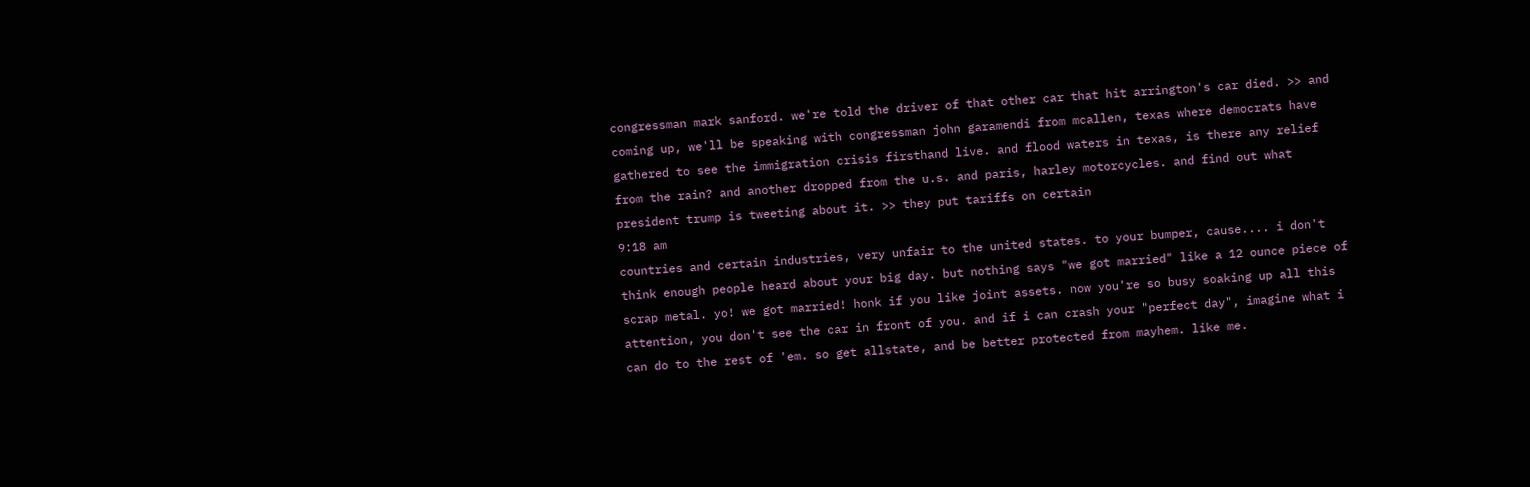congressman mark sanford. we're told the driver of that other car that hit arrington's car died. >> and coming up, we'll be speaking with congressman john garamendi from mcallen, texas where democrats have gathered to see the immigration crisis firsthand live. and flood waters in texas, is there any relief from the rain? and another dropped from the u.s. and paris, harley motorcycles. and find out what president trump is tweeting about it. >> they put tariffs on certain
9:18 am
countries and certain industries, very unfair to the united states. to your bumper, cause.... i don't think enough people heard about your big day. but nothing says "we got married" like a 12 ounce piece of scrap metal. yo! we got married! honk if you like joint assets. now you're so busy soaking up all this attention, you don't see the car in front of you. and if i can crash your "perfect day", imagine what i can do to the rest of 'em. so get allstate, and be better protected from mayhem. like me.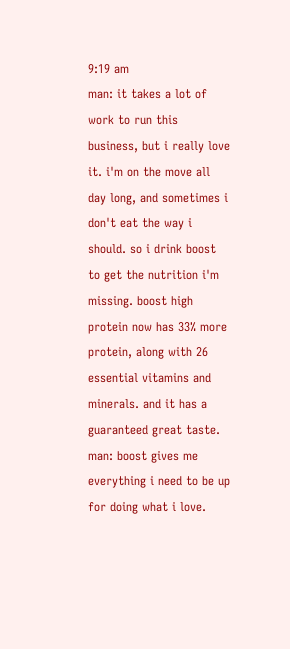9:19 am
man: it takes a lot of work to run this business, but i really love it. i'm on the move all day long, and sometimes i don't eat the way i should. so i drink boost to get the nutrition i'm missing. boost high protein now has 33% more protein, along with 26 essential vitamins and minerals. and it has a guaranteed great taste. man: boost gives me everything i need to be up for doing what i love.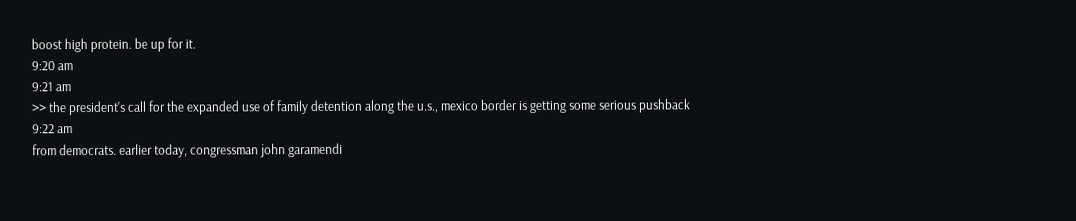boost high protein. be up for it.
9:20 am
9:21 am
>> the president's call for the expanded use of family detention along the u.s., mexico border is getting some serious pushback
9:22 am
from democrats. earlier today, congressman john garamendi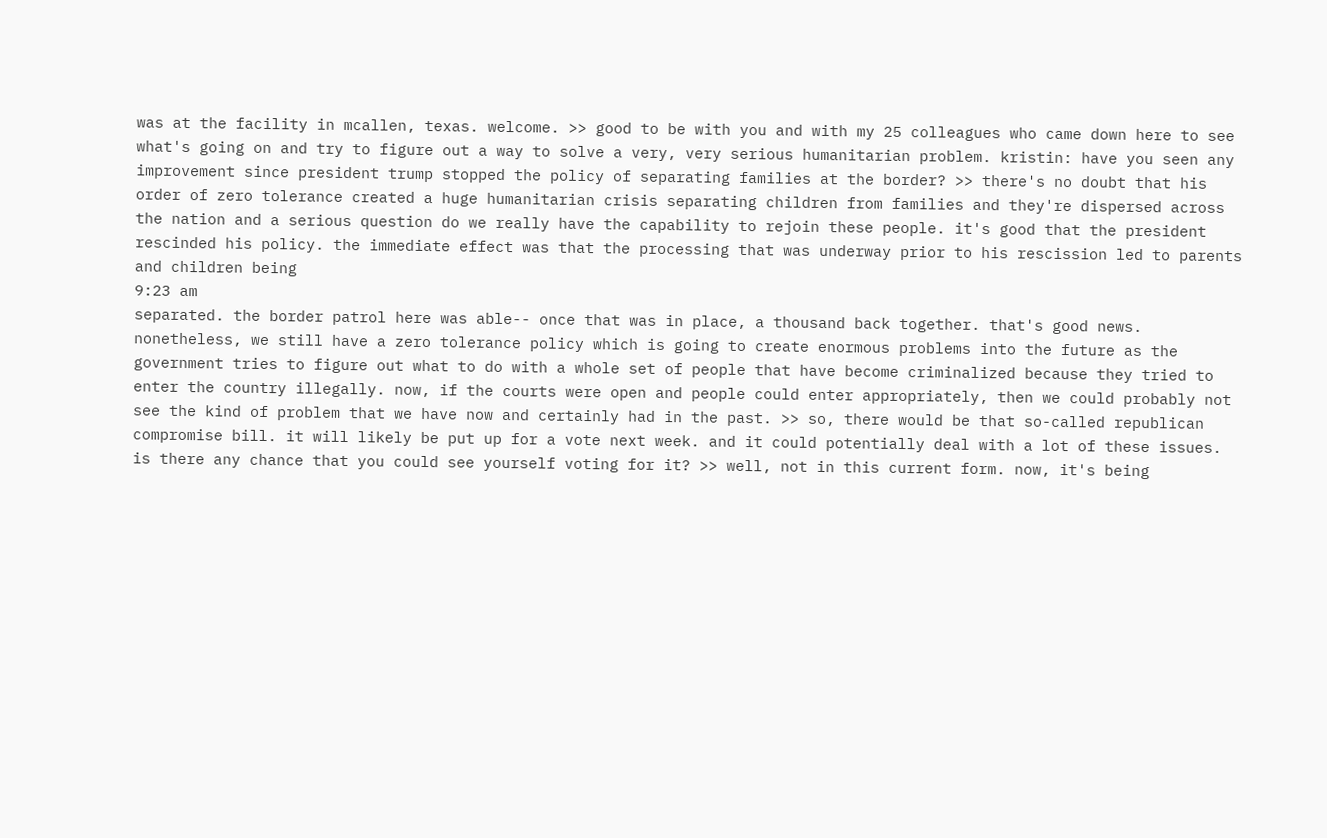was at the facility in mcallen, texas. welcome. >> good to be with you and with my 25 colleagues who came down here to see what's going on and try to figure out a way to solve a very, very serious humanitarian problem. kristin: have you seen any improvement since president trump stopped the policy of separating families at the border? >> there's no doubt that his order of zero tolerance created a huge humanitarian crisis separating children from families and they're dispersed across the nation and a serious question do we really have the capability to rejoin these people. it's good that the president rescinded his policy. the immediate effect was that the processing that was underway prior to his rescission led to parents and children being
9:23 am
separated. the border patrol here was able-- once that was in place, a thousand back together. that's good news. nonetheless, we still have a zero tolerance policy which is going to create enormous problems into the future as the government tries to figure out what to do with a whole set of people that have become criminalized because they tried to enter the country illegally. now, if the courts were open and people could enter appropriately, then we could probably not see the kind of problem that we have now and certainly had in the past. >> so, there would be that so-called republican compromise bill. it will likely be put up for a vote next week. and it could potentially deal with a lot of these issues. is there any chance that you could see yourself voting for it? >> well, not in this current form. now, it's being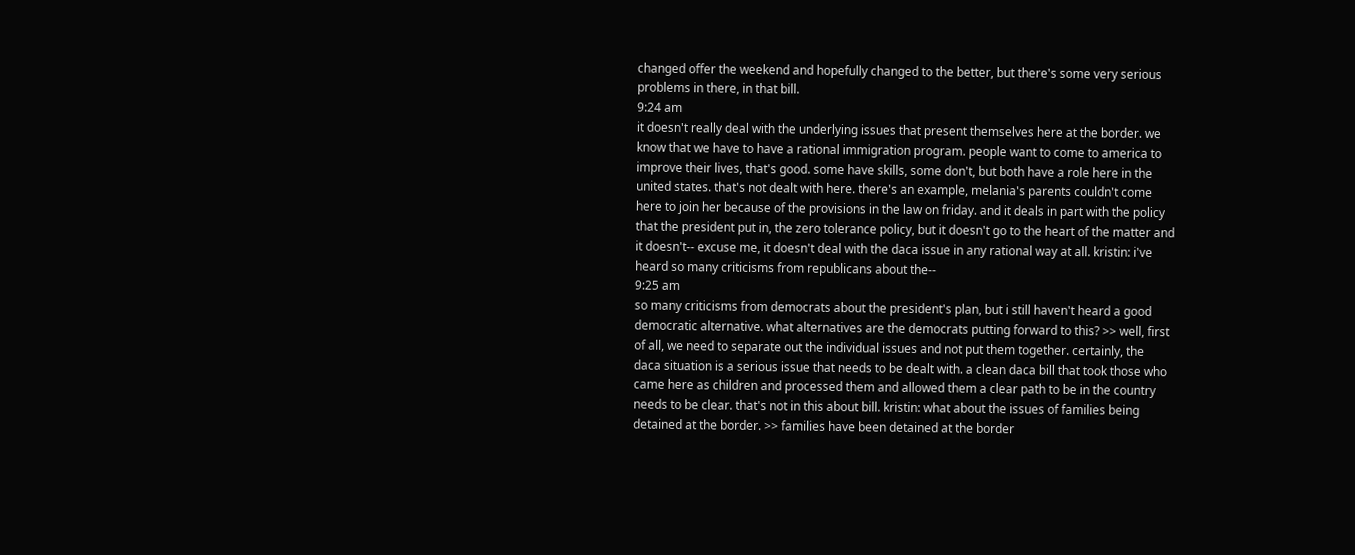changed offer the weekend and hopefully changed to the better, but there's some very serious problems in there, in that bill.
9:24 am
it doesn't really deal with the underlying issues that present themselves here at the border. we know that we have to have a rational immigration program. people want to come to america to improve their lives, that's good. some have skills, some don't, but both have a role here in the united states. that's not dealt with here. there's an example, melania's parents couldn't come here to join her because of the provisions in the law on friday. and it deals in part with the policy that the president put in, the zero tolerance policy, but it doesn't go to the heart of the matter and it doesn't-- excuse me, it doesn't deal with the daca issue in any rational way at all. kristin: i've heard so many criticisms from republicans about the--
9:25 am
so many criticisms from democrats about the president's plan, but i still haven't heard a good democratic alternative. what alternatives are the democrats putting forward to this? >> well, first of all, we need to separate out the individual issues and not put them together. certainly, the daca situation is a serious issue that needs to be dealt with. a clean daca bill that took those who came here as children and processed them and allowed them a clear path to be in the country needs to be clear. that's not in this about bill. kristin: what about the issues of families being detained at the border. >> families have been detained at the border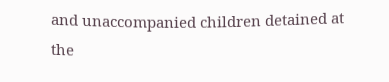and unaccompanied children detained at the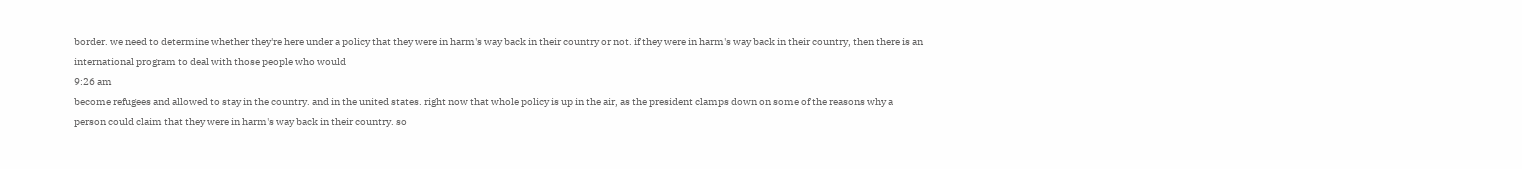border. we need to determine whether they're here under a policy that they were in harm's way back in their country or not. if they were in harm's way back in their country, then there is an international program to deal with those people who would
9:26 am
become refugees and allowed to stay in the country. and in the united states. right now that whole policy is up in the air, as the president clamps down on some of the reasons why a person could claim that they were in harm's way back in their country. so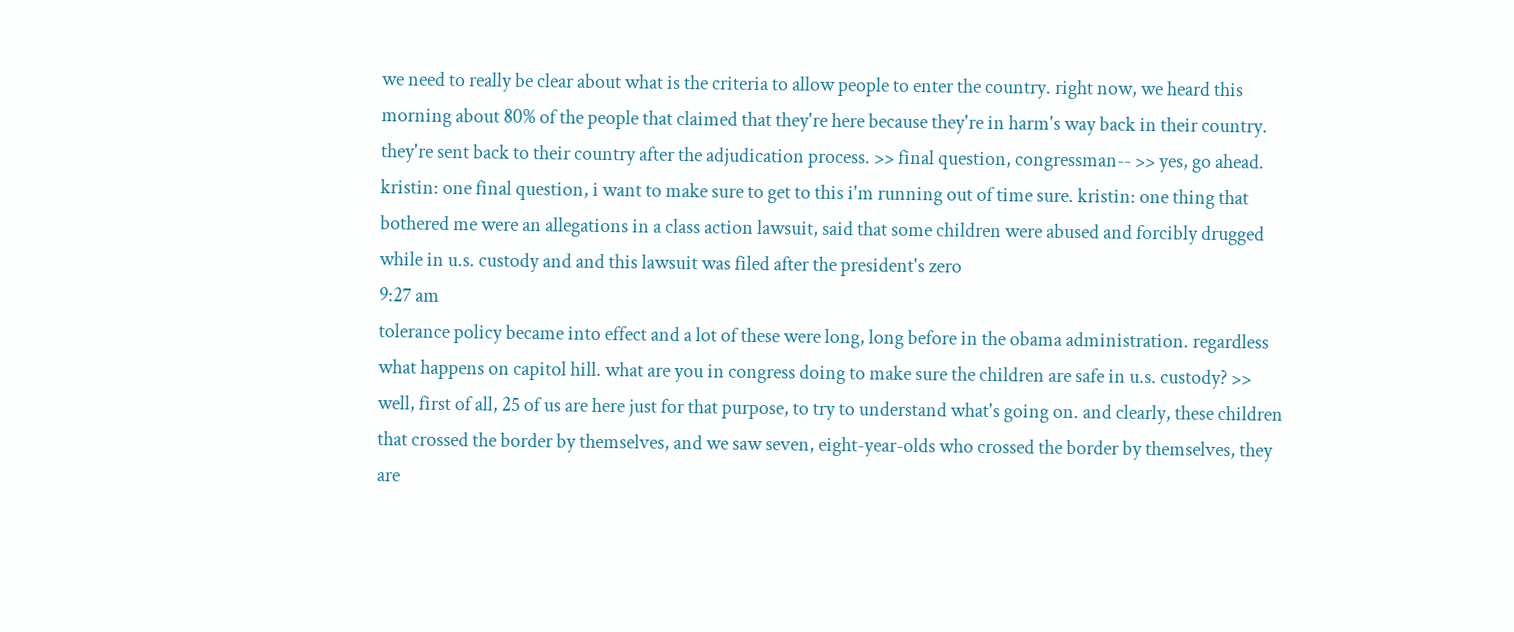we need to really be clear about what is the criteria to allow people to enter the country. right now, we heard this morning about 80% of the people that claimed that they're here because they're in harm's way back in their country. they're sent back to their country after the adjudication process. >> final question, congressman-- >> yes, go ahead. kristin: one final question, i want to make sure to get to this i'm running out of time sure. kristin: one thing that bothered me were an allegations in a class action lawsuit, said that some children were abused and forcibly drugged while in u.s. custody and and this lawsuit was filed after the president's zero
9:27 am
tolerance policy became into effect and a lot of these were long, long before in the obama administration. regardless what happens on capitol hill. what are you in congress doing to make sure the children are safe in u.s. custody? >> well, first of all, 25 of us are here just for that purpose, to try to understand what's going on. and clearly, these children that crossed the border by themselves, and we saw seven, eight-year-olds who crossed the border by themselves, they are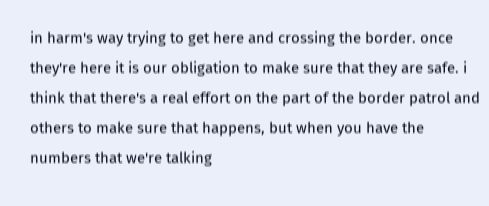in harm's way trying to get here and crossing the border. once they're here it is our obligation to make sure that they are safe. i think that there's a real effort on the part of the border patrol and others to make sure that happens, but when you have the numbers that we're talking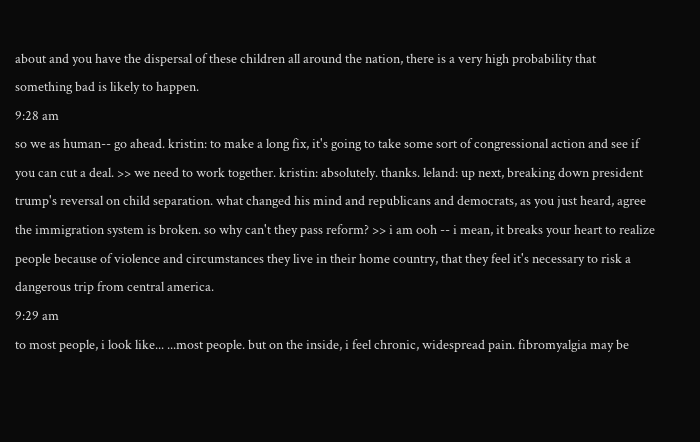about and you have the dispersal of these children all around the nation, there is a very high probability that something bad is likely to happen.
9:28 am
so we as human-- go ahead. kristin: to make a long fix, it's going to take some sort of congressional action and see if you can cut a deal. >> we need to work together. kristin: absolutely. thanks. leland: up next, breaking down president trump's reversal on child separation. what changed his mind and republicans and democrats, as you just heard, agree the immigration system is broken. so why can't they pass reform? >> i am ooh -- i mean, it breaks your heart to realize people because of violence and circumstances they live in their home country, that they feel it's necessary to risk a dangerous trip from central america.
9:29 am
to most people, i look like... ...most people. but on the inside, i feel chronic, widespread pain. fibromyalgia may be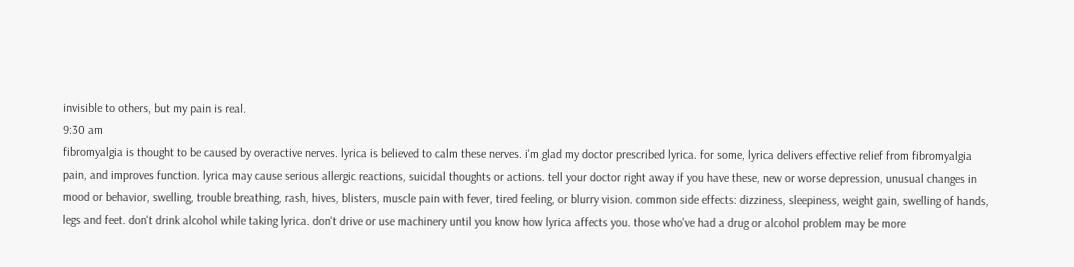invisible to others, but my pain is real.
9:30 am
fibromyalgia is thought to be caused by overactive nerves. lyrica is believed to calm these nerves. i'm glad my doctor prescribed lyrica. for some, lyrica delivers effective relief from fibromyalgia pain, and improves function. lyrica may cause serious allergic reactions, suicidal thoughts or actions. tell your doctor right away if you have these, new or worse depression, unusual changes in mood or behavior, swelling, trouble breathing, rash, hives, blisters, muscle pain with fever, tired feeling, or blurry vision. common side effects: dizziness, sleepiness, weight gain, swelling of hands, legs and feet. don't drink alcohol while taking lyrica. don't drive or use machinery until you know how lyrica affects you. those who've had a drug or alcohol problem may be more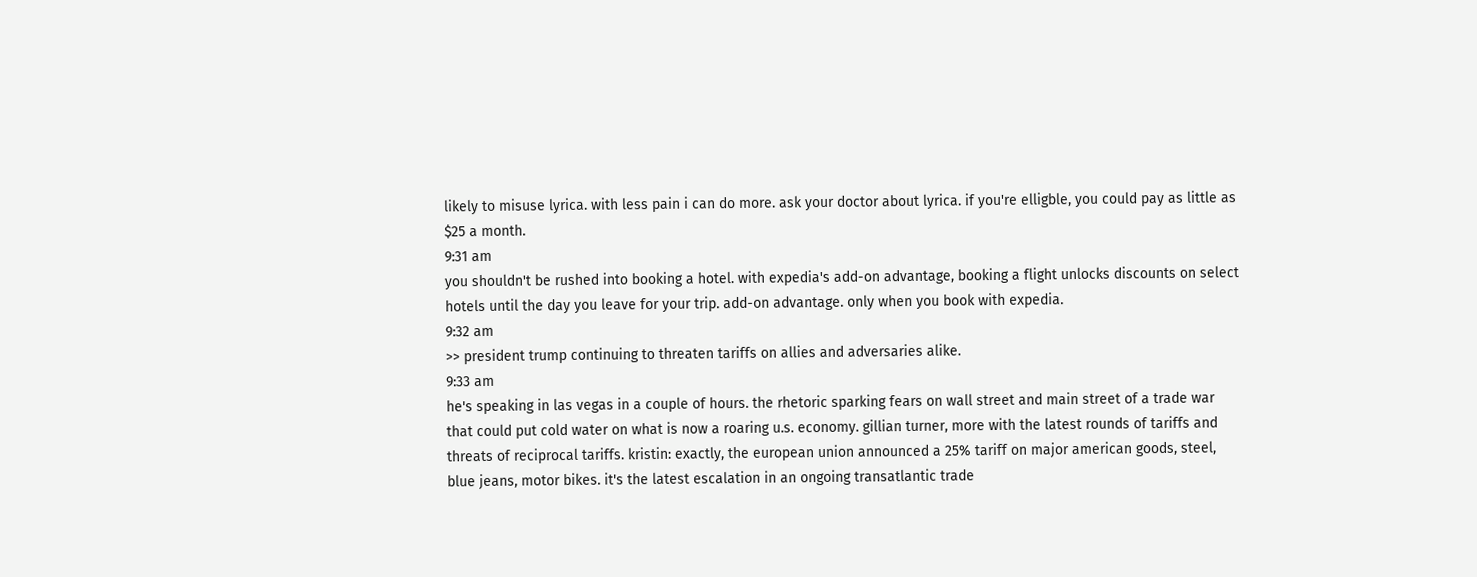likely to misuse lyrica. with less pain i can do more. ask your doctor about lyrica. if you're elligble, you could pay as little as $25 a month.
9:31 am
you shouldn't be rushed into booking a hotel. with expedia's add-on advantage, booking a flight unlocks discounts on select hotels until the day you leave for your trip. add-on advantage. only when you book with expedia.
9:32 am
>> president trump continuing to threaten tariffs on allies and adversaries alike.
9:33 am
he's speaking in las vegas in a couple of hours. the rhetoric sparking fears on wall street and main street of a trade war that could put cold water on what is now a roaring u.s. economy. gillian turner, more with the latest rounds of tariffs and threats of reciprocal tariffs. kristin: exactly, the european union announced a 25% tariff on major american goods, steel, blue jeans, motor bikes. it's the latest escalation in an ongoing transatlantic trade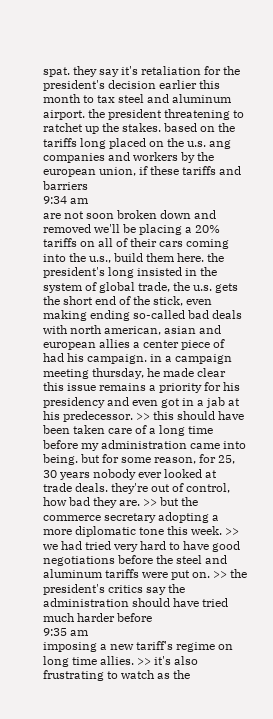spat. they say it's retaliation for the president's decision earlier this month to tax steel and aluminum airport. the president threatening to ratchet up the stakes. based on the tariffs long placed on the u.s. ang companies and workers by the european union, if these tariffs and barriers
9:34 am
are not soon broken down and removed we'll be placing a 20% tariffs on all of their cars coming into the u.s., build them here. the president's long insisted in the system of global trade, the u.s. gets the short end of the stick, even making ending so-called bad deals with north american, asian and european allies a center piece of had his campaign. in a campaign meeting thursday, he made clear this issue remains a priority for his presidency and even got in a jab at his predecessor. >> this should have been taken care of a long time before my administration came into being. but for some reason, for 25, 30 years nobody ever looked at trade deals. they're out of control, how bad they are. >> but the commerce secretary adopting a more diplomatic tone this week. >> we had tried very hard to have good negotiations before the steel and aluminum tariffs were put on. >> the president's critics say the administration should have tried much harder before
9:35 am
imposing a new tariff's regime on long time allies. >> it's also frustrating to watch as the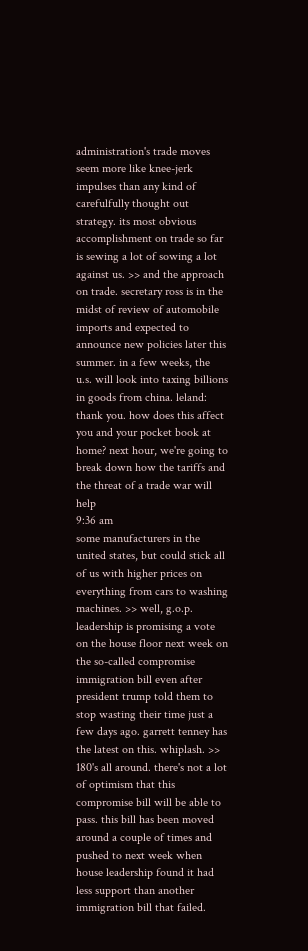administration's trade moves seem more like knee-jerk impulses than any kind of carefulfully thought out strategy. its most obvious accomplishment on trade so far is sewing a lot of sowing a lot against us. >> and the approach on trade. secretary ross is in the midst of review of automobile imports and expected to announce new policies later this summer. in a few weeks, the u.s. will look into taxing billions in goods from china. leland: thank you. how does this affect you and your pocket book at home? next hour, we're going to break down how the tariffs and the threat of a trade war will help
9:36 am
some manufacturers in the united states, but could stick all of us with higher prices on everything from cars to washing machines. >> well, g.o.p. leadership is promising a vote on the house floor next week on the so-called compromise immigration bill even after president trump told them to stop wasting their time just a few days ago. garrett tenney has the latest on this. whiplash. >> 180's all around. there's not a lot of optimism that this compromise bill will be able to pass. this bill has been moved around a couple of times and pushed to next week when house leadership found it had less support than another immigration bill that failed.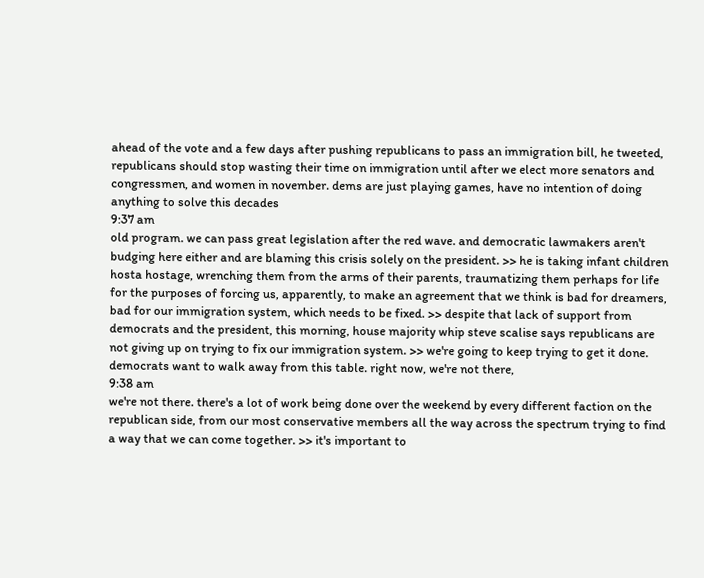ahead of the vote and a few days after pushing republicans to pass an immigration bill, he tweeted, republicans should stop wasting their time on immigration until after we elect more senators and congressmen, and women in november. dems are just playing games, have no intention of doing anything to solve this decades
9:37 am
old program. we can pass great legislation after the red wave. and democratic lawmakers aren't budging here either and are blaming this crisis solely on the president. >> he is taking infant children hosta hostage, wrenching them from the arms of their parents, traumatizing them perhaps for life for the purposes of forcing us, apparently, to make an agreement that we think is bad for dreamers, bad for our immigration system, which needs to be fixed. >> despite that lack of support from democrats and the president, this morning, house majority whip steve scalise says republicans are not giving up on trying to fix our immigration system. >> we're going to keep trying to get it done. democrats want to walk away from this table. right now, we're not there,
9:38 am
we're not there. there's a lot of work being done over the weekend by every different faction on the republican side, from our most conservative members all the way across the spectrum trying to find a way that we can come together. >> it's important to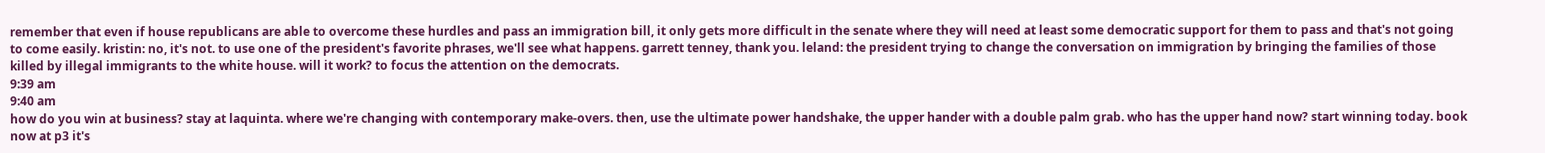remember that even if house republicans are able to overcome these hurdles and pass an immigration bill, it only gets more difficult in the senate where they will need at least some democratic support for them to pass and that's not going to come easily. kristin: no, it's not. to use one of the president's favorite phrases, we'll see what happens. garrett tenney, thank you. leland: the president trying to change the conversation on immigration by bringing the families of those killed by illegal immigrants to the white house. will it work? to focus the attention on the democrats.
9:39 am
9:40 am
how do you win at business? stay at laquinta. where we're changing with contemporary make-overs. then, use the ultimate power handshake, the upper hander with a double palm grab. who has the upper hand now? start winning today. book now at p3 it's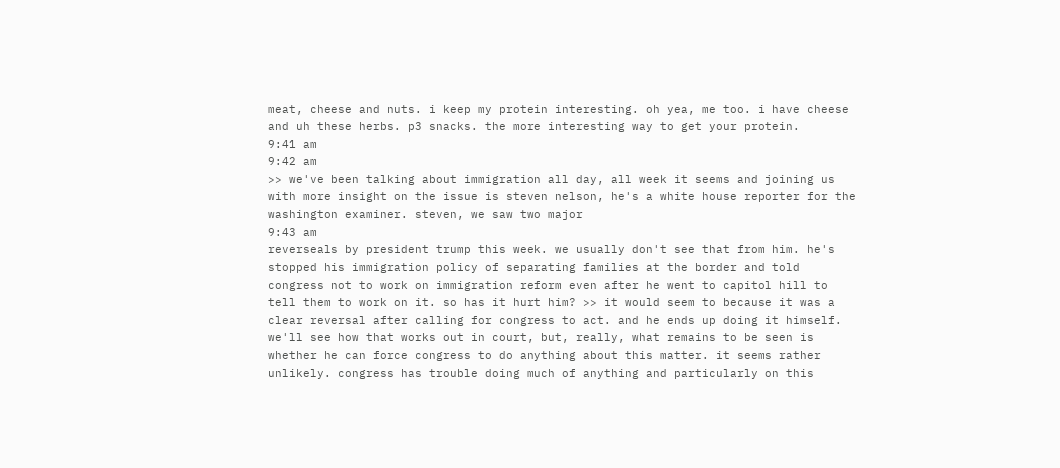meat, cheese and nuts. i keep my protein interesting. oh yea, me too. i have cheese and uh these herbs. p3 snacks. the more interesting way to get your protein.
9:41 am
9:42 am
>> we've been talking about immigration all day, all week it seems and joining us with more insight on the issue is steven nelson, he's a white house reporter for the washington examiner. steven, we saw two major
9:43 am
reverseals by president trump this week. we usually don't see that from him. he's stopped his immigration policy of separating families at the border and told congress not to work on immigration reform even after he went to capitol hill to tell them to work on it. so has it hurt him? >> it would seem to because it was a clear reversal after calling for congress to act. and he ends up doing it himself. we'll see how that works out in court, but, really, what remains to be seen is whether he can force congress to do anything about this matter. it seems rather unlikely. congress has trouble doing much of anything and particularly on this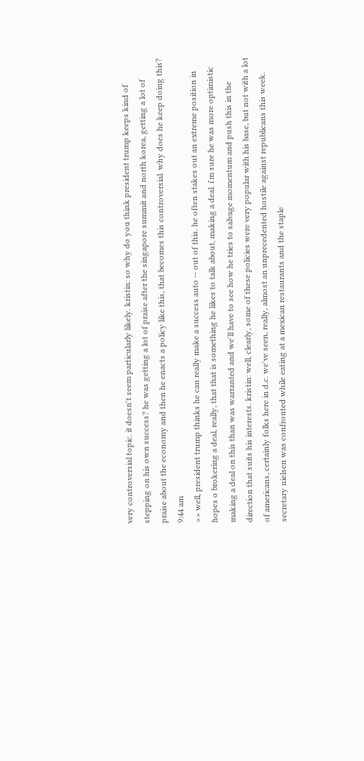very controversial topic. it doesn't seem particularly likely. kristin: so why do you think president trump keeps kind of stepping on his own success? he was getting a lot of praise after the singapore summit and north korea, getting a lot of praise about the economy and then he enacts a policy like this, that becomes this controversial. why does he keep doing this?
9:44 am
>> well, president trump thinks he can really make a success auto -- out of this. he often stakes out an extreme position in hopes o brokering a deal, really, that that is something he likes to talk about, making a deal. i'm sure he was more optimistic making a deal on this than was warranted and we'll have to see how he tries to salvage momentum and push this in the direction that suits his interests. kristin: well, clearly, some of these policies were very popular with his base, but not with a lot of americans, certainly folks here in d.c. we've seen, really, almost an unprecedented hostile against republicans this week. secretary nielsen was confronted while eating at a mexican restaurants and the staple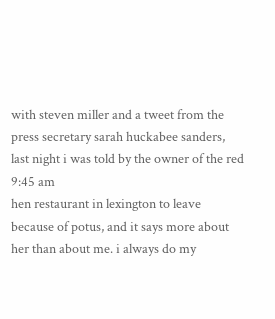with steven miller and a tweet from the press secretary sarah huckabee sanders, last night i was told by the owner of the red
9:45 am
hen restaurant in lexington to leave because of potus, and it says more about her than about me. i always do my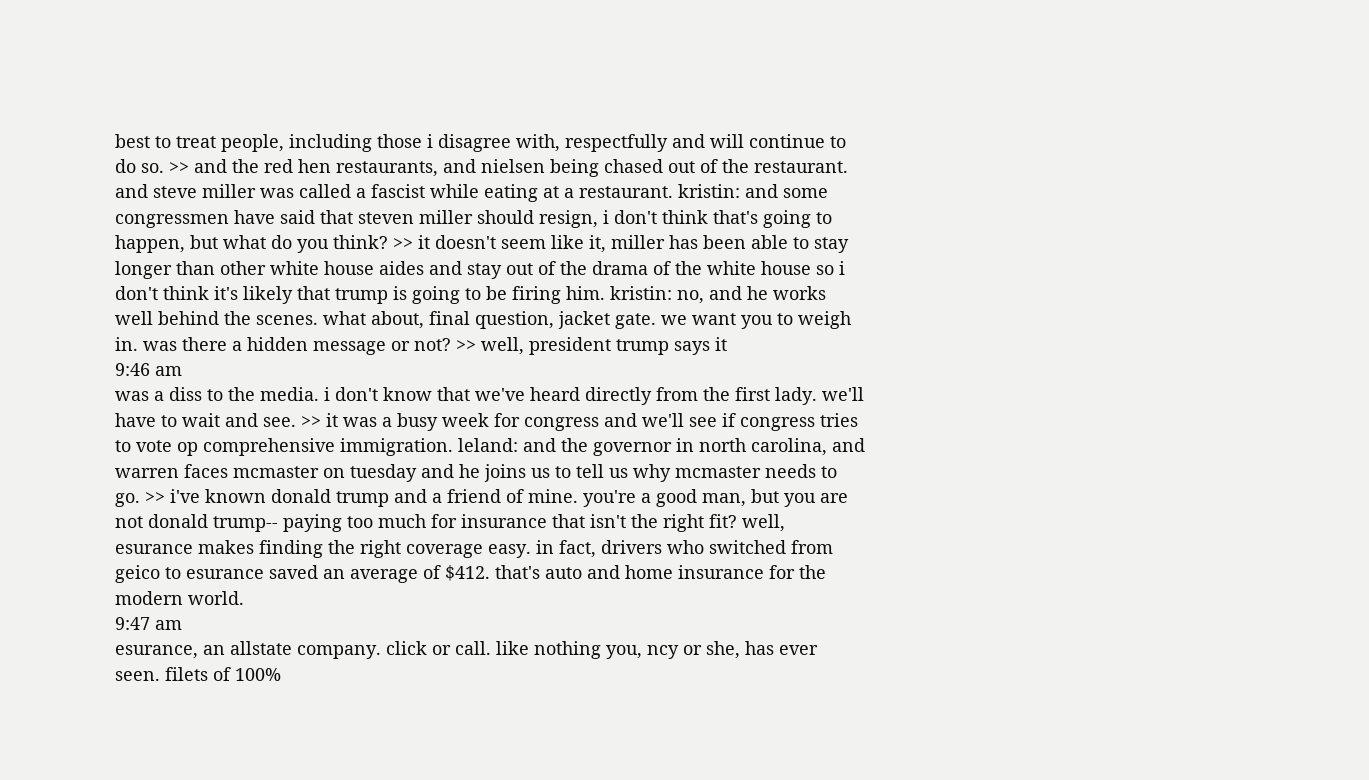best to treat people, including those i disagree with, respectfully and will continue to do so. >> and the red hen restaurants, and nielsen being chased out of the restaurant. and steve miller was called a fascist while eating at a restaurant. kristin: and some congressmen have said that steven miller should resign, i don't think that's going to happen, but what do you think? >> it doesn't seem like it, miller has been able to stay longer than other white house aides and stay out of the drama of the white house so i don't think it's likely that trump is going to be firing him. kristin: no, and he works well behind the scenes. what about, final question, jacket gate. we want you to weigh in. was there a hidden message or not? >> well, president trump says it
9:46 am
was a diss to the media. i don't know that we've heard directly from the first lady. we'll have to wait and see. >> it was a busy week for congress and we'll see if congress tries to vote op comprehensive immigration. leland: and the governor in north carolina, and warren faces mcmaster on tuesday and he joins us to tell us why mcmaster needs to go. >> i've known donald trump and a friend of mine. you're a good man, but you are not donald trump-- paying too much for insurance that isn't the right fit? well, esurance makes finding the right coverage easy. in fact, drivers who switched from geico to esurance saved an average of $412. that's auto and home insurance for the modern world.
9:47 am
esurance, an allstate company. click or call. like nothing you, ncy or she, has ever seen. filets of 100%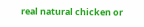real natural chicken or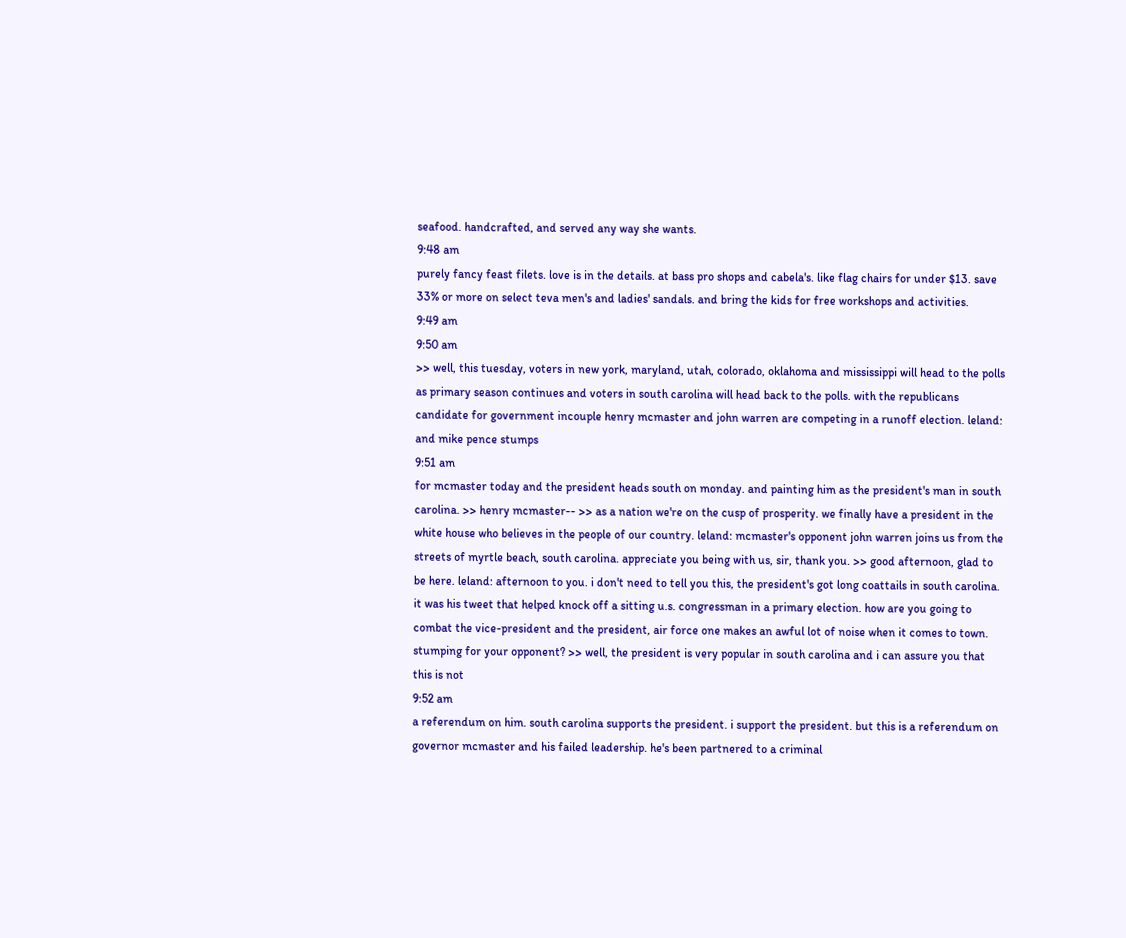seafood. handcrafted, and served any way she wants.
9:48 am
purely fancy feast filets. love is in the details. at bass pro shops and cabela's. like flag chairs for under $13. save 33% or more on select teva men's and ladies' sandals. and bring the kids for free workshops and activities.
9:49 am
9:50 am
>> well, this tuesday, voters in new york, maryland, utah, colorado, oklahoma and mississippi will head to the polls as primary season continues and voters in south carolina will head back to the polls. with the republicans candidate for government incouple henry mcmaster and john warren are competing in a runoff election. leland: and mike pence stumps
9:51 am
for mcmaster today and the president heads south on monday. and painting him as the president's man in south carolina. >> henry mcmaster-- >> as a nation we're on the cusp of prosperity. we finally have a president in the white house who believes in the people of our country. leland: mcmaster's opponent john warren joins us from the streets of myrtle beach, south carolina. appreciate you being with us, sir, thank you. >> good afternoon, glad to be here. leland: afternoon to you. i don't need to tell you this, the president's got long coattails in south carolina. it was his tweet that helped knock off a sitting u.s. congressman in a primary election. how are you going to combat the vice-president and the president, air force one makes an awful lot of noise when it comes to town. stumping for your opponent? >> well, the president is very popular in south carolina and i can assure you that this is not
9:52 am
a referendum on him. south carolina supports the president. i support the president. but this is a referendum on governor mcmaster and his failed leadership. he's been partnered to a criminal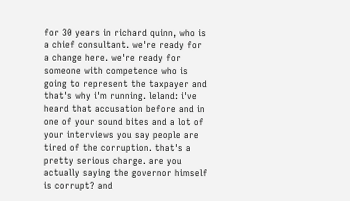for 30 years in richard quinn, who is a chief consultant. we're ready for a change here. we're ready for someone with competence who is going to represent the taxpayer and that's why i'm running. leland: i've heard that accusation before and in one of your sound bites and a lot of your interviews you say people are tired of the corruption. that's a pretty serious charge. are you actually saying the governor himself is corrupt? and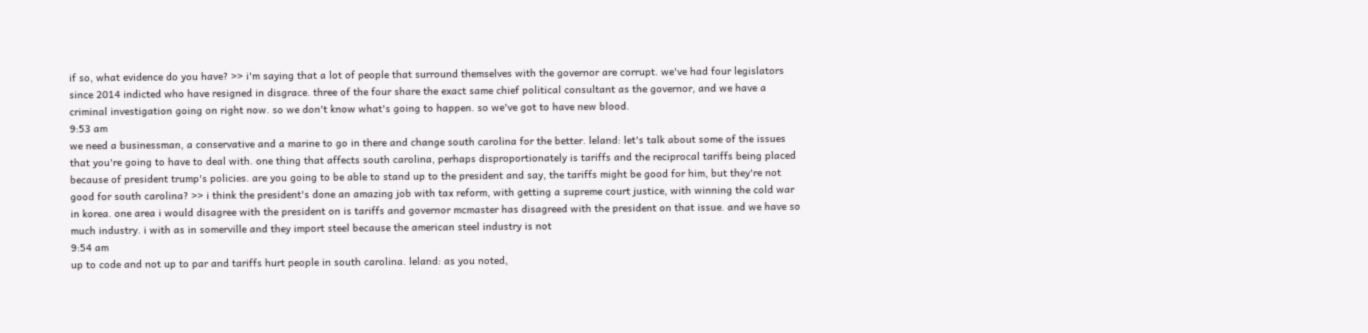if so, what evidence do you have? >> i'm saying that a lot of people that surround themselves with the governor are corrupt. we've had four legislators since 2014 indicted who have resigned in disgrace. three of the four share the exact same chief political consultant as the governor, and we have a criminal investigation going on right now. so we don't know what's going to happen. so we've got to have new blood.
9:53 am
we need a businessman, a conservative and a marine to go in there and change south carolina for the better. leland: let's talk about some of the issues that you're going to have to deal with. one thing that affects south carolina, perhaps disproportionately is tariffs and the reciprocal tariffs being placed because of president trump's policies. are you going to be able to stand up to the president and say, the tariffs might be good for him, but they're not good for south carolina? >> i think the president's done an amazing job with tax reform, with getting a supreme court justice, with winning the cold war in korea. one area i would disagree with the president on is tariffs and governor mcmaster has disagreed with the president on that issue. and we have so much industry. i with as in somerville and they import steel because the american steel industry is not
9:54 am
up to code and not up to par and tariffs hurt people in south carolina. leland: as you noted,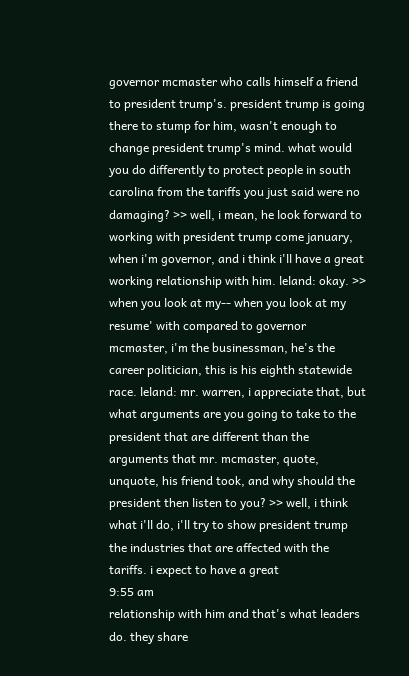governor mcmaster who calls himself a friend to president trump's. president trump is going there to stump for him, wasn't enough to change president trump's mind. what would you do differently to protect people in south carolina from the tariffs you just said were no damaging? >> well, i mean, he look forward to working with president trump come january, when i'm governor, and i think i'll have a great working relationship with him. leland: okay. >> when you look at my-- when you look at my resume' with compared to governor mcmaster, i'm the businessman, he's the career politician, this is his eighth statewide race. leland: mr. warren, i appreciate that, but what arguments are you going to take to the president that are different than the arguments that mr. mcmaster, quote, unquote, his friend took, and why should the president then listen to you? >> well, i think what i'll do, i'll try to show president trump the industries that are affected with the tariffs. i expect to have a great
9:55 am
relationship with him and that's what leaders do. they share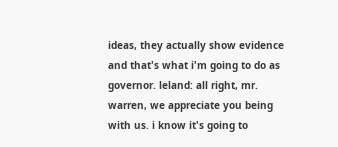ideas, they actually show evidence and that's what i'm going to do as governor. leland: all right, mr. warren, we appreciate you being with us. i know it's going to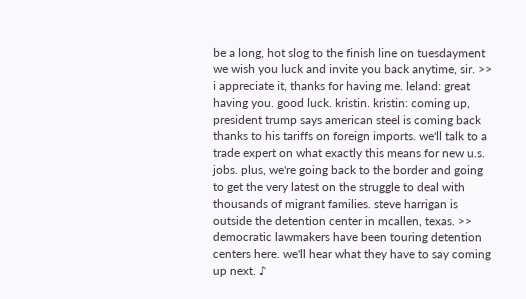be a long, hot slog to the finish line on tuesdayment we wish you luck and invite you back anytime, sir. >> i appreciate it, thanks for having me. leland: great having you. good luck. kristin. kristin: coming up, president trump says american steel is coming back thanks to his tariffs on foreign imports. we'll talk to a trade expert on what exactly this means for new u.s. jobs. plus, we're going back to the border and going to get the very latest on the struggle to deal with thousands of migrant families. steve harrigan is outside the detention center in mcallen, texas. >> democratic lawmakers have been touring detention centers here. we'll hear what they have to say coming up next. ♪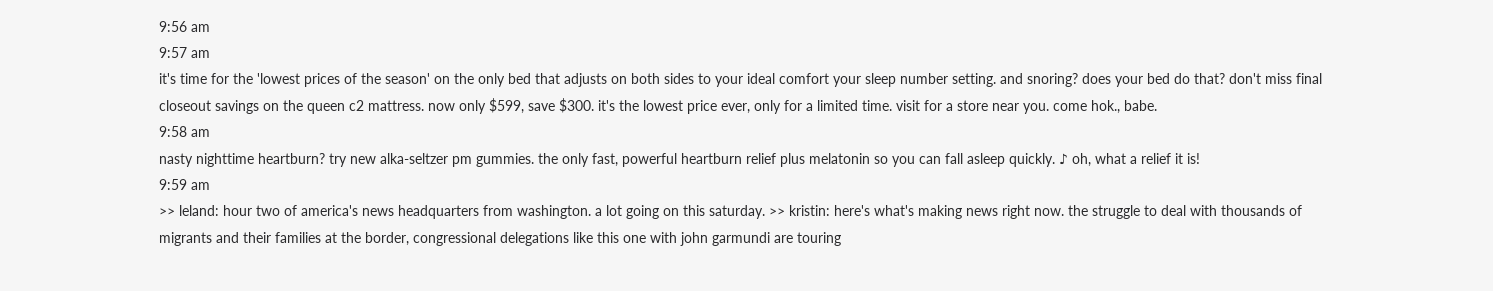9:56 am
9:57 am
it's time for the 'lowest prices of the season' on the only bed that adjusts on both sides to your ideal comfort your sleep number setting. and snoring? does your bed do that? don't miss final closeout savings on the queen c2 mattress. now only $599, save $300. it's the lowest price ever, only for a limited time. visit for a store near you. come hok., babe.
9:58 am
nasty nighttime heartburn? try new alka-seltzer pm gummies. the only fast, powerful heartburn relief plus melatonin so you can fall asleep quickly. ♪ oh, what a relief it is!
9:59 am
>> leland: hour two of america's news headquarters from washington. a lot going on this saturday. >> kristin: here's what's making news right now. the struggle to deal with thousands of migrants and their families at the border, congressional delegations like this one with john garmundi are touring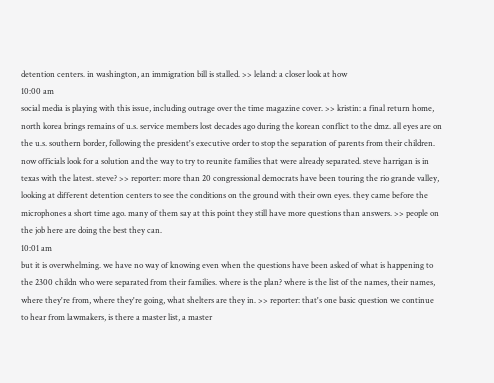detention centers. in washington, an immigration bill is stalled. >> leland: a closer look at how
10:00 am
social media is playing with this issue, including outrage over the time magazine cover. >> kristin: a final return home, north korea brings remains of u.s. service members lost decades ago during the korean conflict to the dmz. all eyes are on the u.s. southern border, following the president's executive order to stop the separation of parents from their children. now officials look for a solution and the way to try to reunite families that were already separated. steve harrigan is in texas with the latest. steve? >> reporter: more than 20 congressional democrats have been touring the rio grande valley, looking at different detention centers to see the conditions on the ground with their own eyes. they came before the microphones a short time ago. many of them say at this point they still have more questions than answers. >> people on the job here are doing the best they can.
10:01 am
but it is overwhelming. we have no way of knowing even when the questions have been asked of what is happening to the 2300 childn who were separated from their families. where is the plan? where is the list of the names, their names, where they're from, where they're going, what shelters are they in. >> reporter: that's one basic question we continue to hear from lawmakers, is there a master list, a master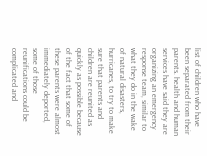list of children who have been separated from their parents. health and human services have said they are organizing an emergency response team, similar to what they do in the wake of natural disasters, hurricanes, to try to make sure that parents and children are reunited as quickly as possible because of the fact that some of these parents were almost immediately deported, some of those reunifications could be complicated and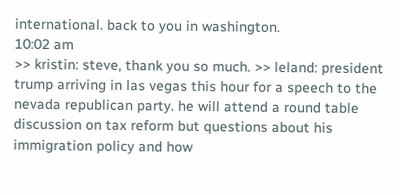international. back to you in washington.
10:02 am
>> kristin: steve, thank you so much. >> leland: president trump arriving in las vegas this hour for a speech to the nevada republican party. he will attend a round table discussion on tax reform but questions about his immigration policy and how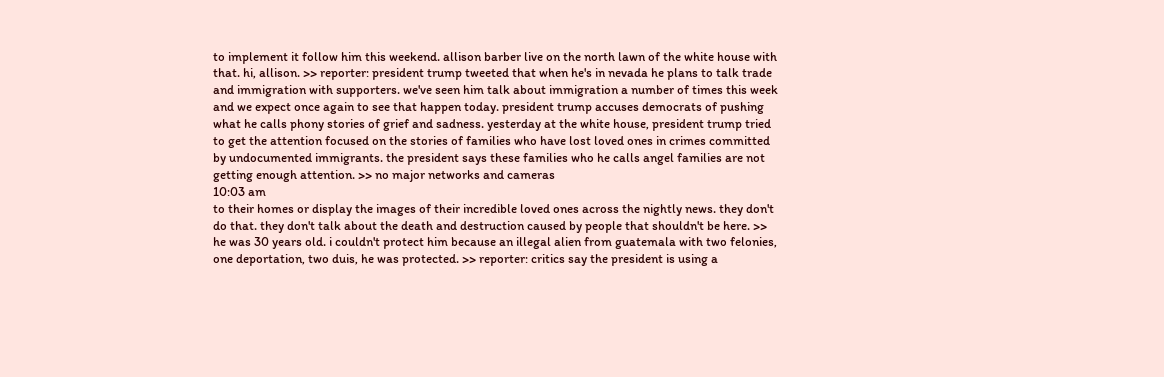to implement it follow him this weekend. allison barber live on the north lawn of the white house with that. hi, allison. >> reporter: president trump tweeted that when he's in nevada he plans to talk trade and immigration with supporters. we've seen him talk about immigration a number of times this week and we expect once again to see that happen today. president trump accuses democrats of pushing what he calls phony stories of grief and sadness. yesterday at the white house, president trump tried to get the attention focused on the stories of families who have lost loved ones in crimes committed by undocumented immigrants. the president says these families who he calls angel families are not getting enough attention. >> no major networks and cameras
10:03 am
to their homes or display the images of their incredible loved ones across the nightly news. they don't do that. they don't talk about the death and destruction caused by people that shouldn't be here. >> he was 30 years old. i couldn't protect him because an illegal alien from guatemala with two felonies, one deportation, two duis, he was protected. >> reporter: critics say the president is using a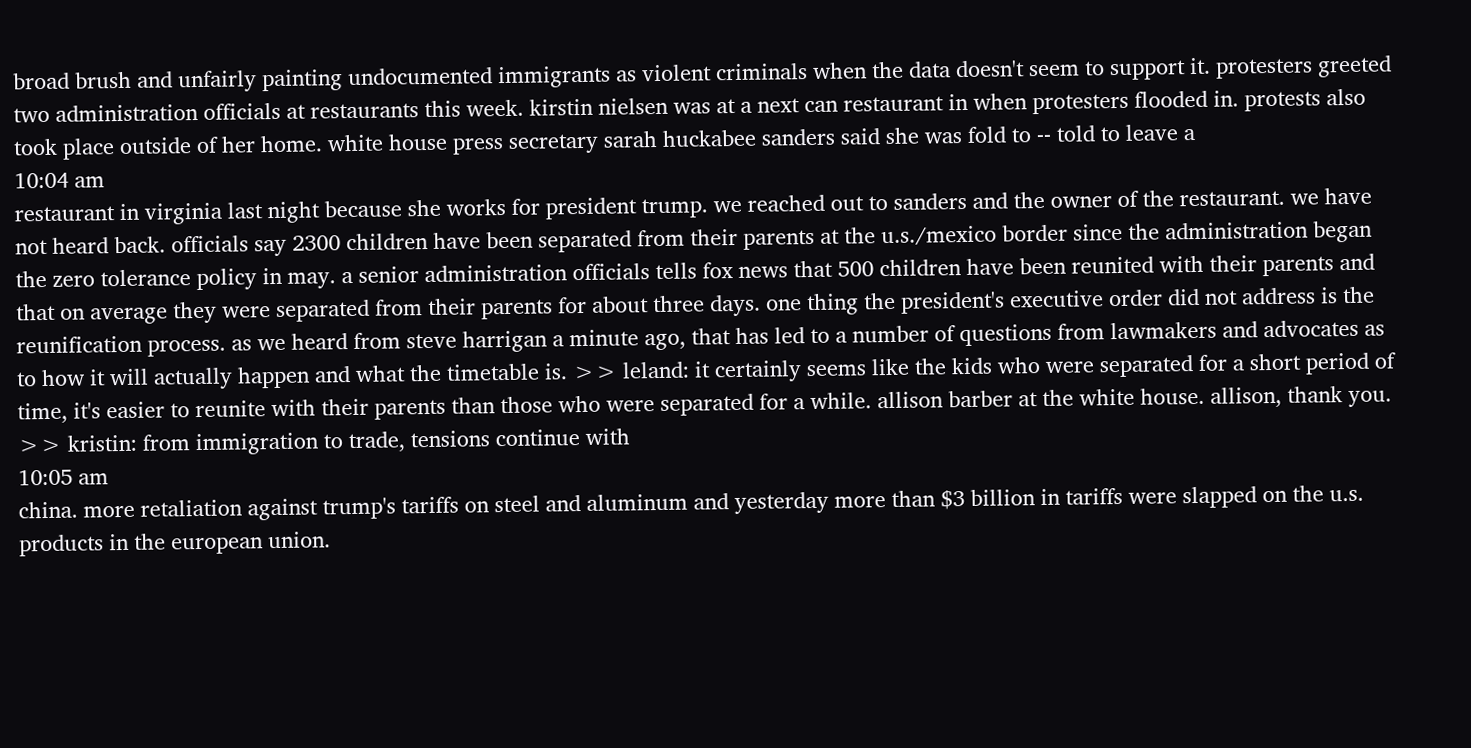broad brush and unfairly painting undocumented immigrants as violent criminals when the data doesn't seem to support it. protesters greeted two administration officials at restaurants this week. kirstin nielsen was at a next can restaurant in when protesters flooded in. protests also took place outside of her home. white house press secretary sarah huckabee sanders said she was fold to -- told to leave a
10:04 am
restaurant in virginia last night because she works for president trump. we reached out to sanders and the owner of the restaurant. we have not heard back. officials say 2300 children have been separated from their parents at the u.s./mexico border since the administration began the zero tolerance policy in may. a senior administration officials tells fox news that 500 children have been reunited with their parents and that on average they were separated from their parents for about three days. one thing the president's executive order did not address is the reunification process. as we heard from steve harrigan a minute ago, that has led to a number of questions from lawmakers and advocates as to how it will actually happen and what the timetable is. >> leland: it certainly seems like the kids who were separated for a short period of time, it's easier to reunite with their parents than those who were separated for a while. allison barber at the white house. allison, thank you. >> kristin: from immigration to trade, tensions continue with
10:05 am
china. more retaliation against trump's tariffs on steel and aluminum and yesterday more than $3 billion in tariffs were slapped on the u.s. products in the european union.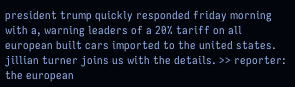president trump quickly responded friday morning with a, warning leaders of a 20% tariff on all european built cars imported to the united states. jillian turner joins us with the details. >> reporter: the european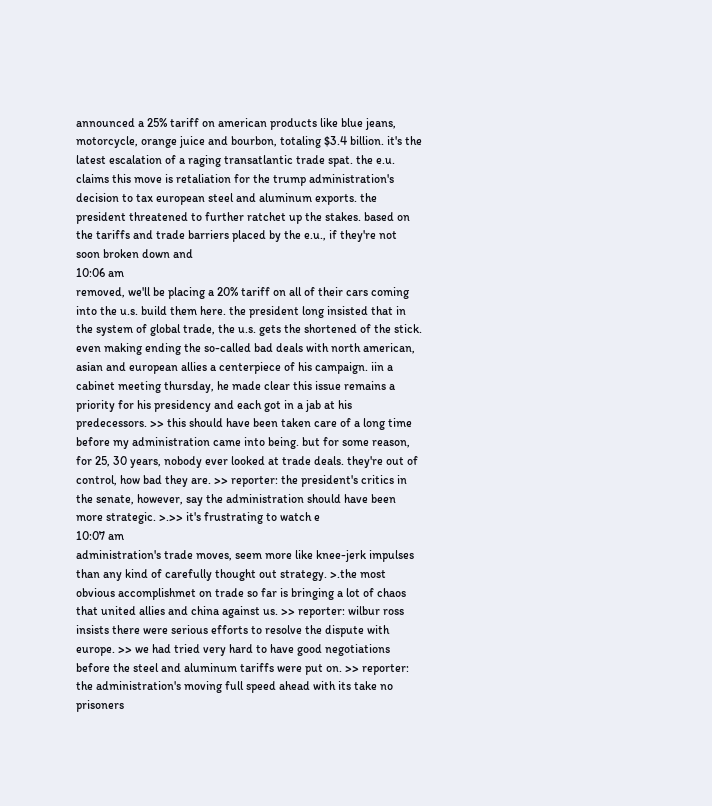announced a 25% tariff on american products like blue jeans, motorcycle, orange juice and bourbon, totaling $3.4 billion. it's the latest escalation of a raging transatlantic trade spat. the e.u. claims this move is retaliation for the trump administration's decision to tax european steel and aluminum exports. the president threatened to further ratchet up the stakes. based on the tariffs and trade barriers placed by the e.u., if they're not soon broken down and
10:06 am
removed, we'll be placing a 20% tariff on all of their cars coming into the u.s. build them here. the president long insisted that in the system of global trade, the u.s. gets the shortened of the stick. even making ending the so-called bad deals with north american, asian and european allies a centerpiece of his campaign. iin a cabinet meeting thursday, he made clear this issue remains a priority for his presidency and each got in a jab at his predecessors. >> this should have been taken care of a long time before my administration came into being. but for some reason, for 25, 30 years, nobody ever looked at trade deals. they're out of control, how bad they are. >> reporter: the president's critics in the senate, however, say the administration should have been more strategic. >.>> it's frustrating to watch e
10:07 am
administration's trade moves, seem more like knee-jerk impulses than any kind of carefully thought out strategy. >.the most obvious accomplishmet on trade so far is bringing a lot of chaos that united allies and china against us. >> reporter: wilbur ross insists there were serious efforts to resolve the dispute with europe. >> we had tried very hard to have good negotiations before the steel and aluminum tariffs were put on. >> reporter: the administration's moving full speed ahead with its take no prisoners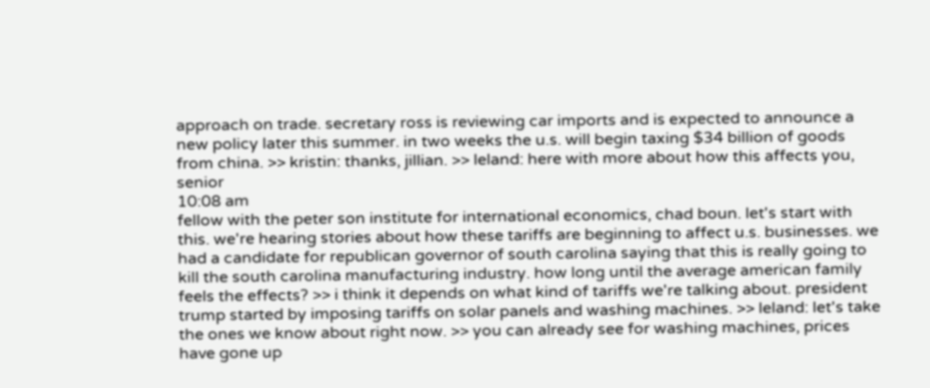approach on trade. secretary ross is reviewing car imports and is expected to announce a new policy later this summer. in two weeks the u.s. will begin taxing $34 billion of goods from china. >> kristin: thanks, jillian. >> leland: here with more about how this affects you, senior
10:08 am
fellow with the peter son institute for international economics, chad boun. let's start with this. we're hearing stories about how these tariffs are beginning to affect u.s. businesses. we had a candidate for republican governor of south carolina saying that this is really going to kill the south carolina manufacturing industry. how long until the average american family feels the effects? >> i think it depends on what kind of tariffs we're talking about. president trump started by imposing tariffs on solar panels and washing machines. >> leland: let's take the ones we know about right now. >> you can already see for washing machines, prices have gone up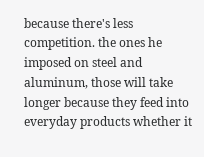because there's less competition. the ones he imposed on steel and aluminum, those will take longer because they feed into everyday products whether it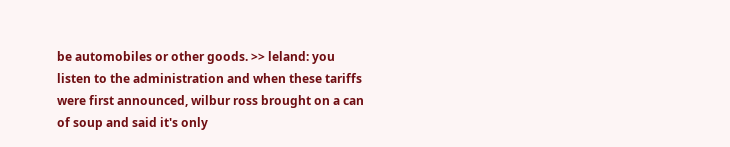be automobiles or other goods. >> leland: you listen to the administration and when these tariffs were first announced, wilbur ross brought on a can of soup and said it's only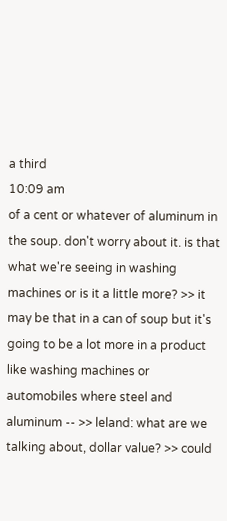a third
10:09 am
of a cent or whatever of aluminum in the soup. don't worry about it. is that what we're seeing in washing machines or is it a little more? >> it may be that in a can of soup but it's going to be a lot more in a product like washing machines or automobiles where steel and aluminum -- >> leland: what are we talking about, dollar value? >> could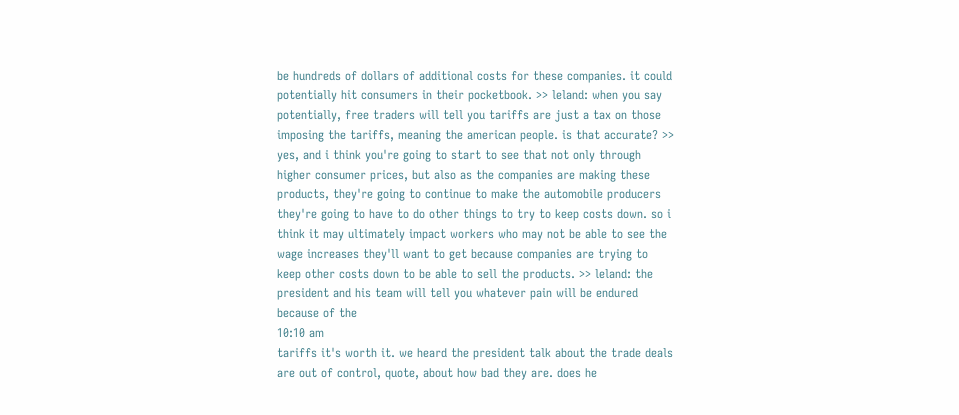be hundreds of dollars of additional costs for these companies. it could potentially hit consumers in their pocketbook. >> leland: when you say potentially, free traders will tell you tariffs are just a tax on those imposing the tariffs, meaning the american people. is that accurate? >> yes, and i think you're going to start to see that not only through higher consumer prices, but also as the companies are making these products, they're going to continue to make the automobile producers they're going to have to do other things to try to keep costs down. so i think it may ultimately impact workers who may not be able to see the wage increases they'll want to get because companies are trying to keep other costs down to be able to sell the products. >> leland: the president and his team will tell you whatever pain will be endured because of the
10:10 am
tariffs it's worth it. we heard the president talk about the trade deals are out of control, quote, about how bad they are. does he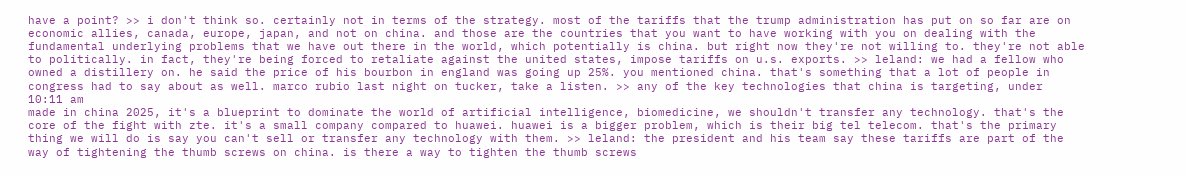have a point? >> i don't think so. certainly not in terms of the strategy. most of the tariffs that the trump administration has put on so far are on economic allies, canada, europe, japan, and not on china. and those are the countries that you want to have working with you on dealing with the fundamental underlying problems that we have out there in the world, which potentially is china. but right now they're not willing to. they're not able to politically. in fact, they're being forced to retaliate against the united states, impose tariffs on u.s. exports. >> leland: we had a fellow who owned a distillery on. he said the price of his bourbon in england was going up 25%. you mentioned china. that's something that a lot of people in congress had to say about as well. marco rubio last night on tucker, take a listen. >> any of the key technologies that china is targeting, under
10:11 am
made in china 2025, it's a blueprint to dominate the world of artificial intelligence, biomedicine, we shouldn't transfer any technology. that's the core of the fight with zte. it's a small company compared to huawei. huawei is a bigger problem, which is their big tel telecom. that's the primary thing we will do is say you can't sell or transfer any technology with them. >> leland: the president and his team say these tariffs are part of the way of tightening the thumb screws on china. is there a way to tighten the thumb screws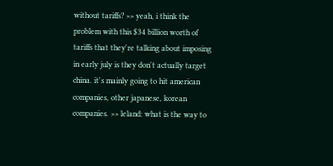without tariffs? >> yeah, i think the problem with this $34 billion worth of tariffs that they're talking about imposing in early july is they don't actually target china. it's mainly going to hit american companies, other japanese, korean companies. >> leland: what is the way to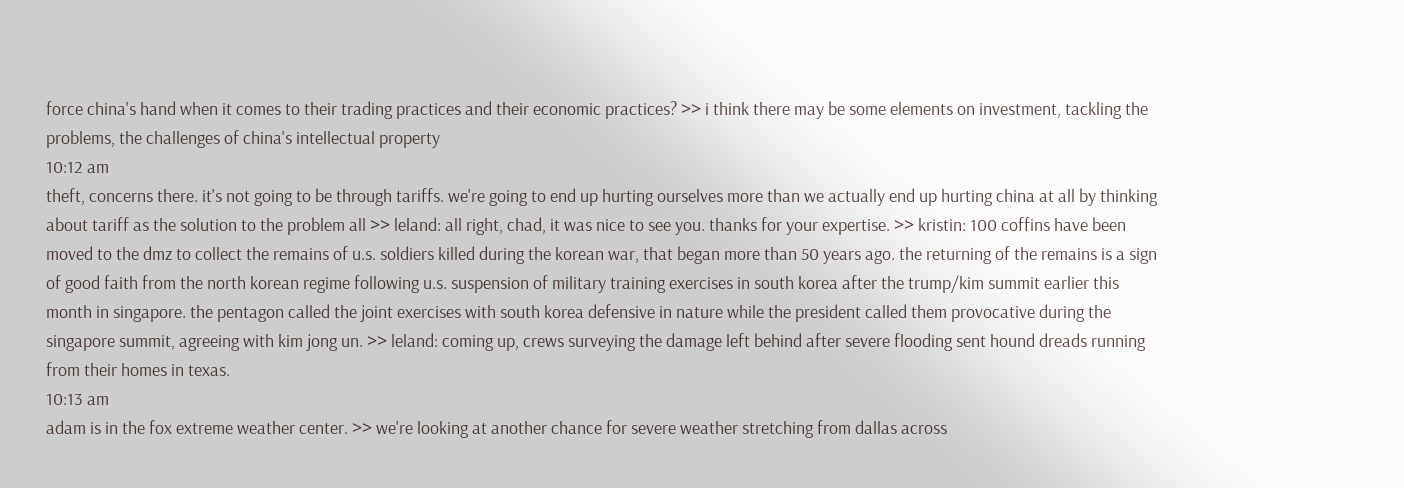force china's hand when it comes to their trading practices and their economic practices? >> i think there may be some elements on investment, tackling the problems, the challenges of china's intellectual property
10:12 am
theft, concerns there. it's not going to be through tariffs. we're going to end up hurting ourselves more than we actually end up hurting china at all by thinking about tariff as the solution to the problem all >> leland: all right, chad, it was nice to see you. thanks for your expertise. >> kristin: 100 coffins have been moved to the dmz to collect the remains of u.s. soldiers killed during the korean war, that began more than 50 years ago. the returning of the remains is a sign of good faith from the north korean regime following u.s. suspension of military training exercises in south korea after the trump/kim summit earlier this month in singapore. the pentagon called the joint exercises with south korea defensive in nature while the president called them provocative during the singapore summit, agreeing with kim jong un. >> leland: coming up, crews surveying the damage left behind after severe flooding sent hound dreads running from their homes in texas.
10:13 am
adam is in the fox extreme weather center. >> we're looking at another chance for severe weather stretching from dallas across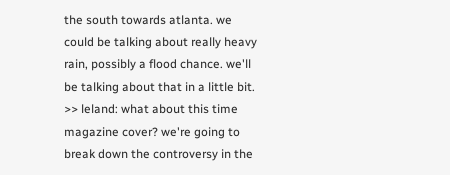the south towards atlanta. we could be talking about really heavy rain, possibly a flood chance. we'll be talking about that in a little bit. >> leland: what about this time magazine cover? we're going to break down the controversy in the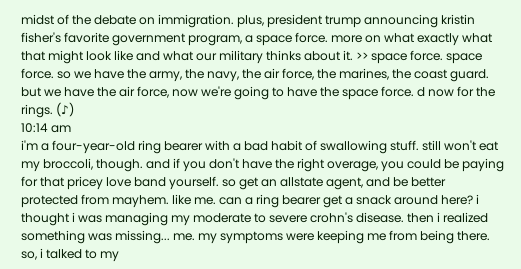midst of the debate on immigration. plus, president trump announcing kristin fisher's favorite government program, a space force. more on what exactly what that might look like and what our military thinks about it. >> space force. space force. so we have the army, the navy, the air force, the marines, the coast guard. but we have the air force, now we're going to have the space force. d now for the rings. (♪)
10:14 am
i'm a four-year-old ring bearer with a bad habit of swallowing stuff. still won't eat my broccoli, though. and if you don't have the right overage, you could be paying for that pricey love band yourself. so get an allstate agent, and be better protected from mayhem. like me. can a ring bearer get a snack around here? i thought i was managing my moderate to severe crohn's disease. then i realized something was missing... me. my symptoms were keeping me from being there. so, i talked to my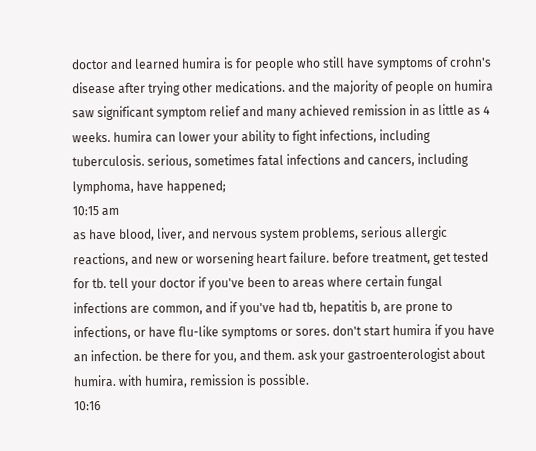doctor and learned humira is for people who still have symptoms of crohn's disease after trying other medications. and the majority of people on humira saw significant symptom relief and many achieved remission in as little as 4 weeks. humira can lower your ability to fight infections, including tuberculosis. serious, sometimes fatal infections and cancers, including lymphoma, have happened;
10:15 am
as have blood, liver, and nervous system problems, serious allergic reactions, and new or worsening heart failure. before treatment, get tested for tb. tell your doctor if you've been to areas where certain fungal infections are common, and if you've had tb, hepatitis b, are prone to infections, or have flu-like symptoms or sores. don't start humira if you have an infection. be there for you, and them. ask your gastroenterologist about humira. with humira, remission is possible.
10:16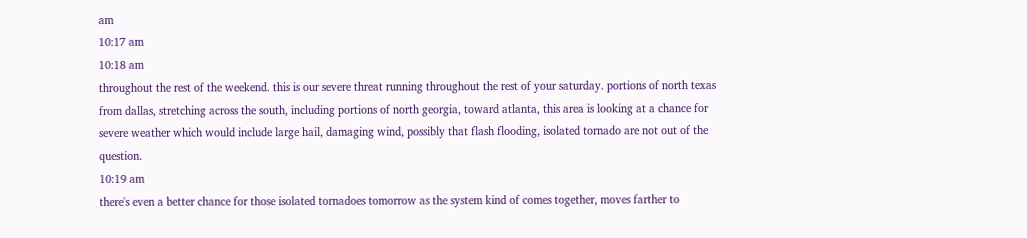am
10:17 am
10:18 am
throughout the rest of the weekend. this is our severe threat running throughout the rest of your saturday. portions of north texas from dallas, stretching across the south, including portions of north georgia, toward atlanta, this area is looking at a chance for severe weather which would include large hail, damaging wind, possibly that flash flooding, isolated tornado are not out of the question.
10:19 am
there's even a better chance for those isolated tornadoes tomorrow as the system kind of comes together, moves farther to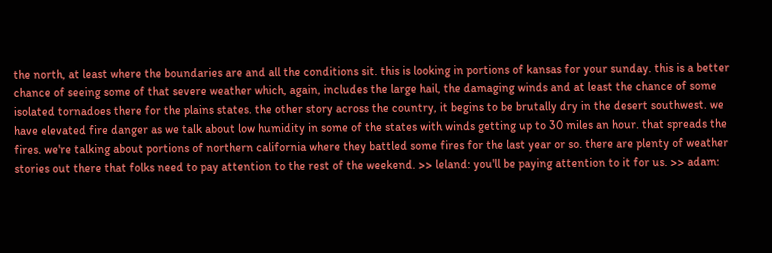the north, at least where the boundaries are and all the conditions sit. this is looking in portions of kansas for your sunday. this is a better chance of seeing some of that severe weather which, again, includes the large hail, the damaging winds and at least the chance of some isolated tornadoes there for the plains states. the other story across the country, it begins to be brutally dry in the desert southwest. we have elevated fire danger as we talk about low humidity in some of the states with winds getting up to 30 miles an hour. that spreads the fires. we're talking about portions of northern california where they battled some fires for the last year or so. there are plenty of weather stories out there that folks need to pay attention to the rest of the weekend. >> leland: you'll be paying attention to it for us. >> adam: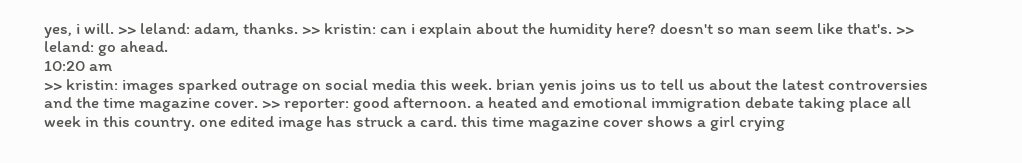yes, i will. >> leland: adam, thanks. >> kristin: can i explain about the humidity here? doesn't so man seem like that's. >> leland: go ahead.
10:20 am
>> kristin: images sparked outrage on social media this week. brian yenis joins us to tell us about the latest controversies and the time magazine cover. >> reporter: good afternoon. a heated and emotional immigration debate taking place all week in this country. one edited image has struck a card. this time magazine cover shows a girl crying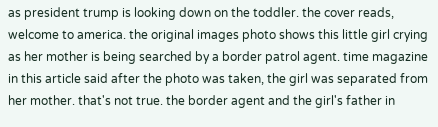as president trump is looking down on the toddler. the cover reads, welcome to america. the original images photo shows this little girl crying as her mother is being searched by a border patrol agent. time magazine in this article said after the photo was taken, the girl was separated from her mother. that's not true. the border agent and the girl's father in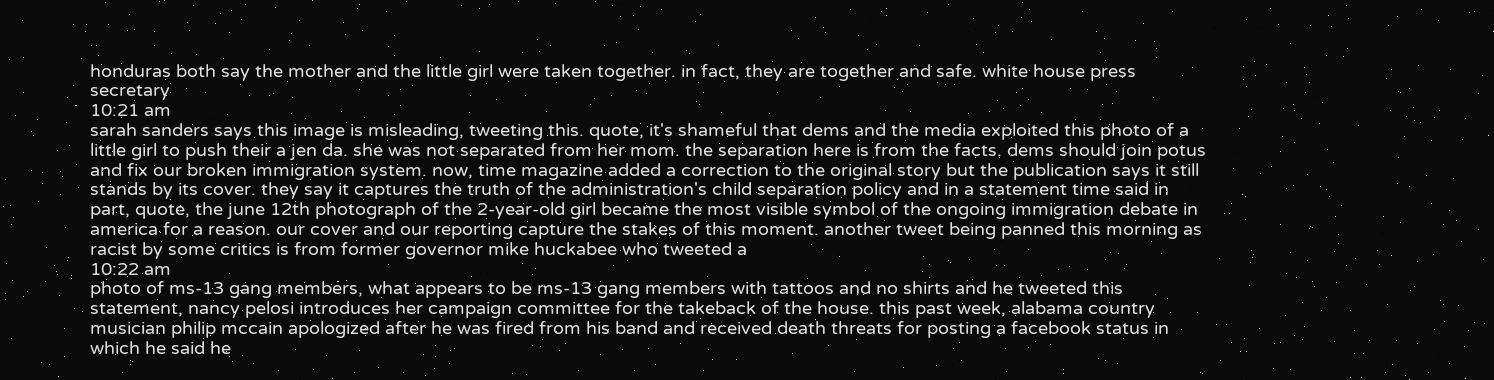honduras both say the mother and the little girl were taken together. in fact, they are together and safe. white house press secretary
10:21 am
sarah sanders says this image is misleading, tweeting this. quote, it's shameful that dems and the media exploited this photo of a little girl to push their a jen da. she was not separated from her mom. the separation here is from the facts. dems should join potus and fix our broken immigration system. now, time magazine added a correction to the original story but the publication says it still stands by its cover. they say it captures the truth of the administration's child separation policy and in a statement time said in part, quote, the june 12th photograph of the 2-year-old girl became the most visible symbol of the ongoing immigration debate in america for a reason. our cover and our reporting capture the stakes of this moment. another tweet being panned this morning as racist by some critics is from former governor mike huckabee who tweeted a
10:22 am
photo of ms-13 gang members, what appears to be ms-13 gang members with tattoos and no shirts and he tweeted this statement, nancy pelosi introduces her campaign committee for the takeback of the house. this past week, alabama country musician philip mccain apologized after he was fired from his band and received death threats for posting a facebook status in which he said he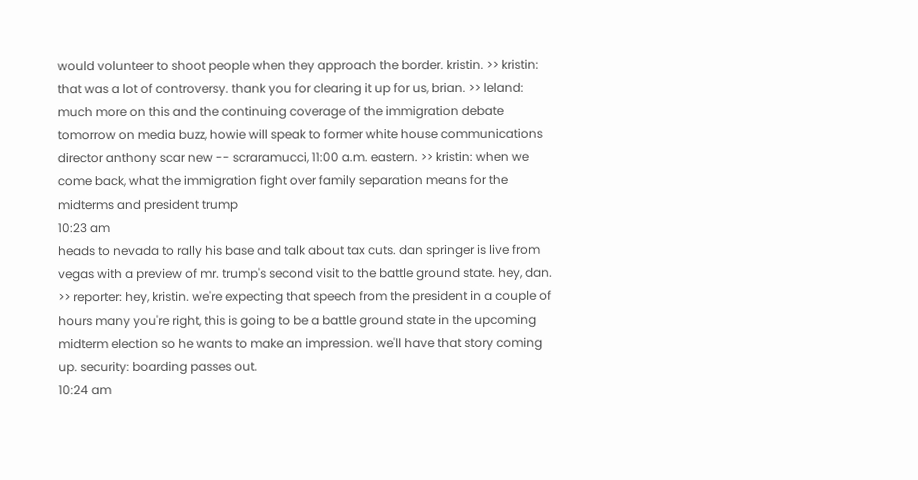would volunteer to shoot people when they approach the border. kristin. >> kristin: that was a lot of controversy. thank you for clearing it up for us, brian. >> leland: much more on this and the continuing coverage of the immigration debate tomorrow on media buzz, howie will speak to former white house communications director anthony scar new -- scraramucci, 11:00 a.m. eastern. >> kristin: when we come back, what the immigration fight over family separation means for the midterms and president trump
10:23 am
heads to nevada to rally his base and talk about tax cuts. dan springer is live from vegas with a preview of mr. trump's second visit to the battle ground state. hey, dan. >> reporter: hey, kristin. we're expecting that speech from the president in a couple of hours many you're right, this is going to be a battle ground state in the upcoming midterm election so he wants to make an impression. we'll have that story coming up. security: boarding passes out.
10:24 am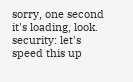sorry, one second it's loading, look. security: let's speed this up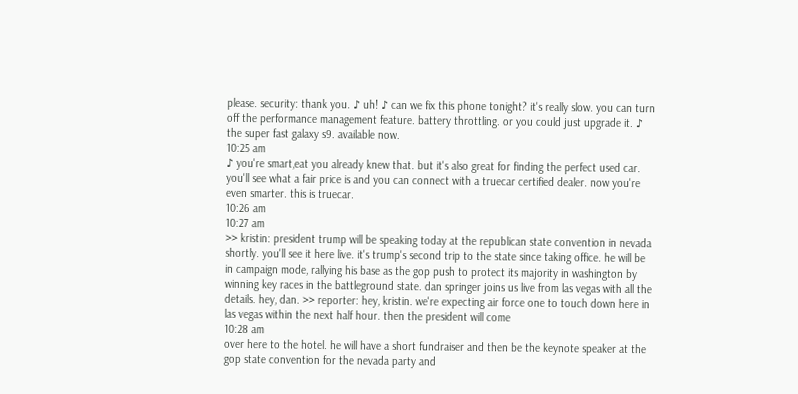please. security: thank you. ♪ uh! ♪ can we fix this phone tonight? it's really slow. you can turn off the performance management feature. battery throttling. or you could just upgrade it. ♪ the super fast galaxy s9. available now.
10:25 am
♪ you're smart,eat you already knew that. but it's also great for finding the perfect used car. you'll see what a fair price is and you can connect with a truecar certified dealer. now you're even smarter. this is truecar.
10:26 am
10:27 am
>> kristin: president trump will be speaking today at the republican state convention in nevada shortly. you'll see it here live. it's trump's second trip to the state since taking office. he will be in campaign mode, rallying his base as the gop push to protect its majority in washington by winning key races in the battleground state. dan springer joins us live from las vegas with all the details. hey, dan. >> reporter: hey, kristin. we're expecting air force one to touch down here in las vegas within the next half hour. then the president will come
10:28 am
over here to the hotel. he will have a short fundraiser and then be the keynote speaker at the gop state convention for the nevada party and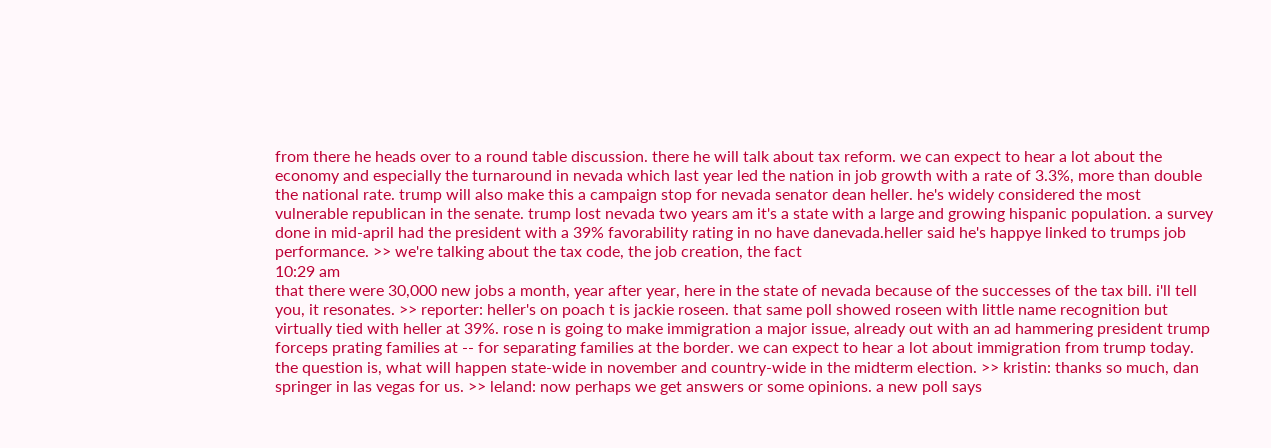from there he heads over to a round table discussion. there he will talk about tax reform. we can expect to hear a lot about the economy and especially the turnaround in nevada which last year led the nation in job growth with a rate of 3.3%, more than double the national rate. trump will also make this a campaign stop for nevada senator dean heller. he's widely considered the most vulnerable republican in the senate. trump lost nevada two years am it's a state with a large and growing hispanic population. a survey done in mid-april had the president with a 39% favorability rating in no have danevada.heller said he's happye linked to trumps job performance. >> we're talking about the tax code, the job creation, the fact
10:29 am
that there were 30,000 new jobs a month, year after year, here in the state of nevada because of the successes of the tax bill. i'll tell you, it resonates. >> reporter: heller's on poach t is jackie roseen. that same poll showed roseen with little name recognition but virtually tied with heller at 39%. rose n is going to make immigration a major issue, already out with an ad hammering president trump forceps prating families at -- for separating families at the border. we can expect to hear a lot about immigration from trump today. the question is, what will happen state-wide in november and country-wide in the midterm election. >> kristin: thanks so much, dan springer in las vegas for us. >> leland: now perhaps we get answers or some opinions. a new poll says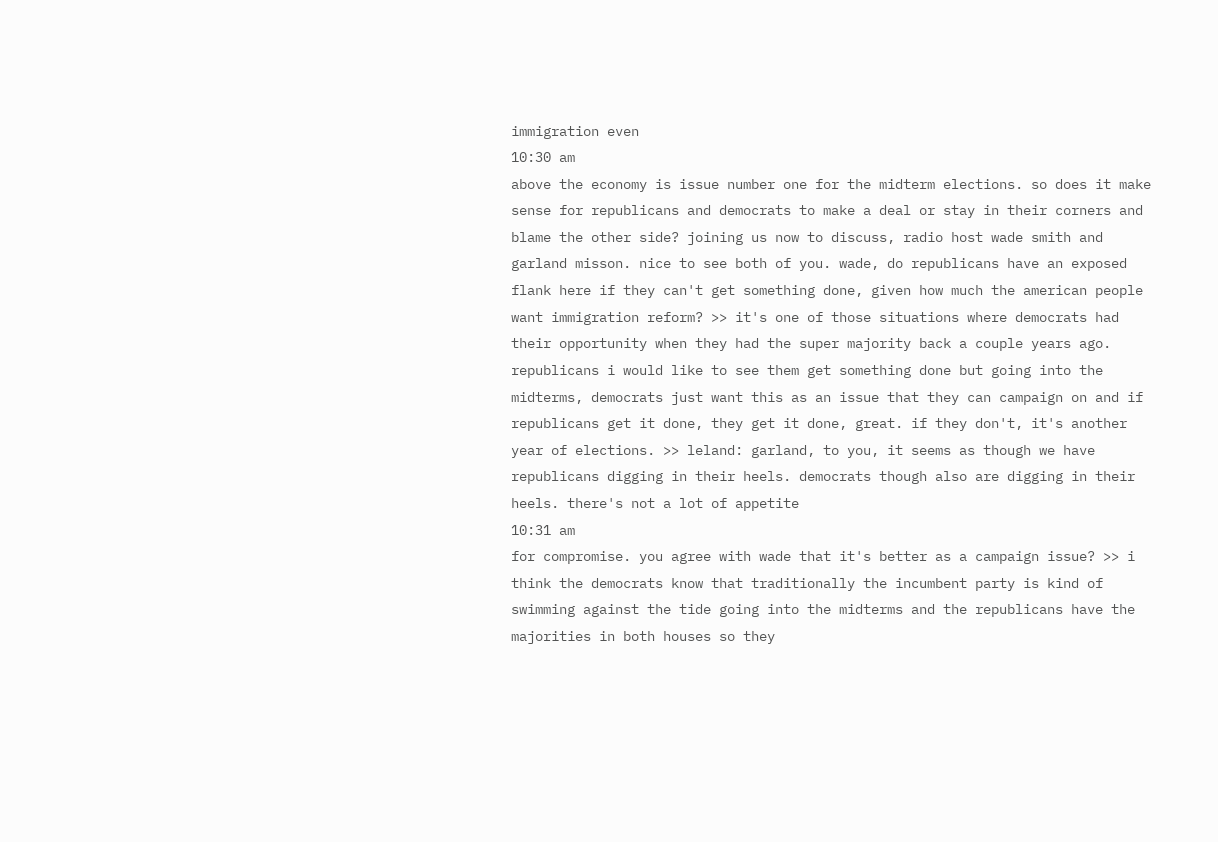immigration even
10:30 am
above the economy is issue number one for the midterm elections. so does it make sense for republicans and democrats to make a deal or stay in their corners and blame the other side? joining us now to discuss, radio host wade smith and garland misson. nice to see both of you. wade, do republicans have an exposed flank here if they can't get something done, given how much the american people want immigration reform? >> it's one of those situations where democrats had their opportunity when they had the super majority back a couple years ago. republicans i would like to see them get something done but going into the midterms, democrats just want this as an issue that they can campaign on and if republicans get it done, they get it done, great. if they don't, it's another year of elections. >> leland: garland, to you, it seems as though we have republicans digging in their heels. democrats though also are digging in their heels. there's not a lot of appetite
10:31 am
for compromise. you agree with wade that it's better as a campaign issue? >> i think the democrats know that traditionally the incumbent party is kind of swimming against the tide going into the midterms and the republicans have the majorities in both houses so they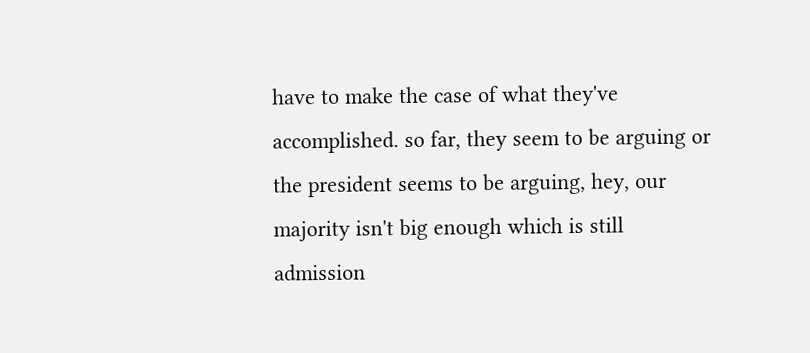have to make the case of what they've accomplished. so far, they seem to be arguing or the president seems to be arguing, hey, our majority isn't big enough which is still admission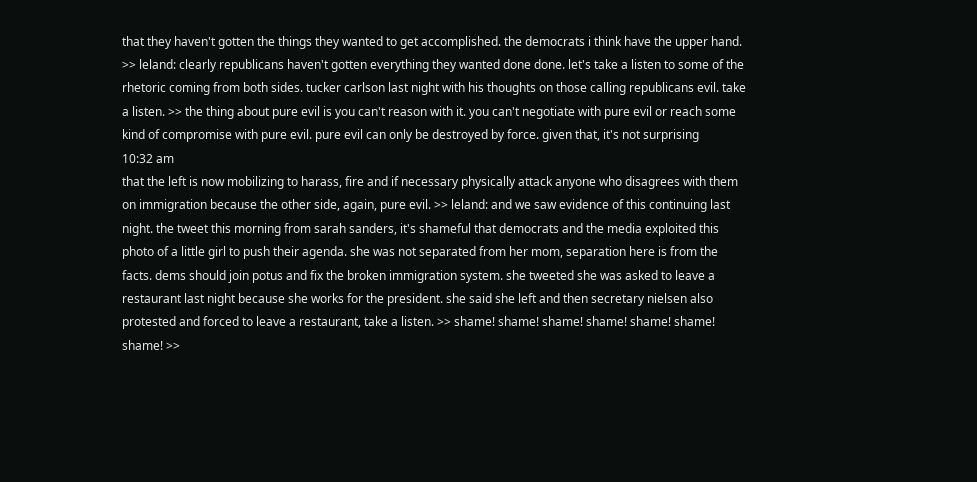that they haven't gotten the things they wanted to get accomplished. the democrats i think have the upper hand. >> leland: clearly republicans haven't gotten everything they wanted done done. let's take a listen to some of the rhetoric coming from both sides. tucker carlson last night with his thoughts on those calling republicans evil. take a listen. >> the thing about pure evil is you can't reason with it. you can't negotiate with pure evil or reach some kind of compromise with pure evil. pure evil can only be destroyed by force. given that, it's not surprising
10:32 am
that the left is now mobilizing to harass, fire and if necessary physically attack anyone who disagrees with them on immigration because the other side, again, pure evil. >> leland: and we saw evidence of this continuing last night. the tweet this morning from sarah sanders, it's shameful that democrats and the media exploited this photo of a little girl to push their agenda. she was not separated from her mom, separation here is from the facts. dems should join potus and fix the broken immigration system. she tweeted she was asked to leave a restaurant last night because she works for the president. she said she left and then secretary nielsen also protested and forced to leave a restaurant, take a listen. >> shame! shame! shame! shame! shame! shame! shame! >>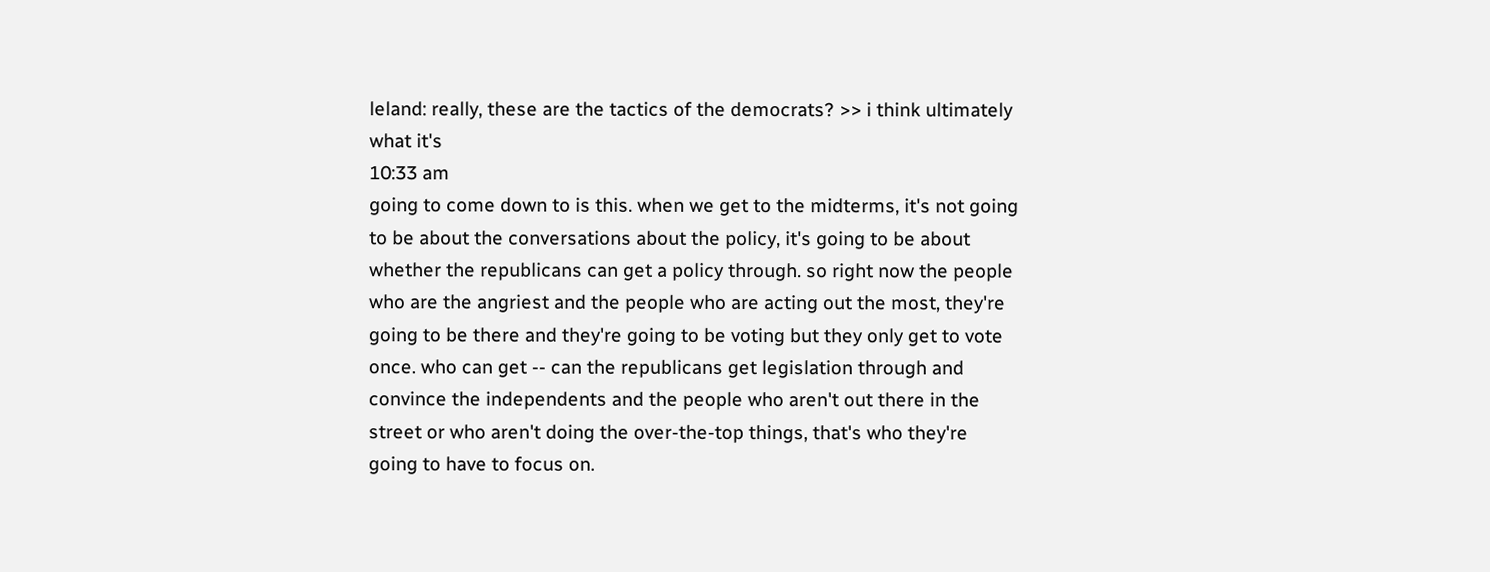leland: really, these are the tactics of the democrats? >> i think ultimately what it's
10:33 am
going to come down to is this. when we get to the midterms, it's not going to be about the conversations about the policy, it's going to be about whether the republicans can get a policy through. so right now the people who are the angriest and the people who are acting out the most, they're going to be there and they're going to be voting but they only get to vote once. who can get -- can the republicans get legislation through and convince the independents and the people who aren't out there in the street or who aren't doing the over-the-top things, that's who they're going to have to focus on.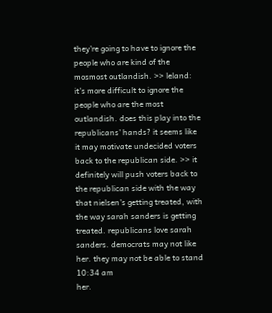they're going to have to ignore the people who are kind of the mosmost outlandish. >> leland: it's more difficult to ignore the people who are the most outlandish. does this play into the republicans' hands? it seems like it may motivate undecided voters back to the republican side. >> it definitely will push voters back to the republican side with the way that nielsen's getting treated, with the way sarah sanders is getting treated. republicans love sarah sanders. democrats may not like her. they may not be able to stand
10:34 am
her.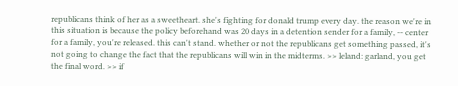republicans think of her as a sweetheart. she's fighting for donald trump every day. the reason we're in this situation is because the policy beforehand was 20 days in a detention sender for a family, -- center for a family, you're released. this can't stand. whether or not the republicans get something passed, it's not going to change the fact that the republicans will win in the midterms. >> leland: garland, you get the final word. >> if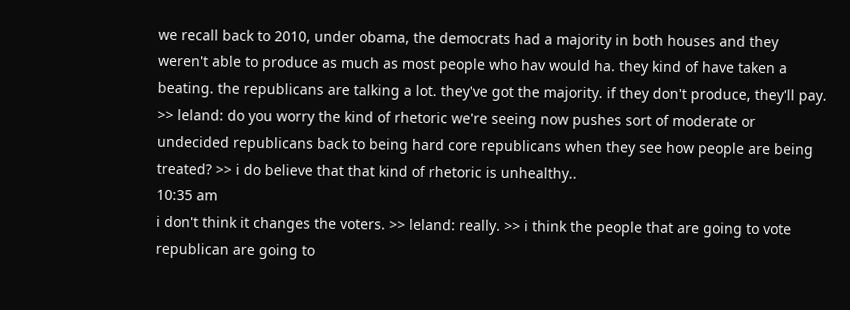we recall back to 2010, under obama, the democrats had a majority in both houses and they weren't able to produce as much as most people who hav would ha. they kind of have taken a beating. the republicans are talking a lot. they've got the majority. if they don't produce, they'll pay. >> leland: do you worry the kind of rhetoric we're seeing now pushes sort of moderate or undecided republicans back to being hard core republicans when they see how people are being treated? >> i do believe that that kind of rhetoric is unhealthy..
10:35 am
i don't think it changes the voters. >> leland: really. >> i think the people that are going to vote republican are going to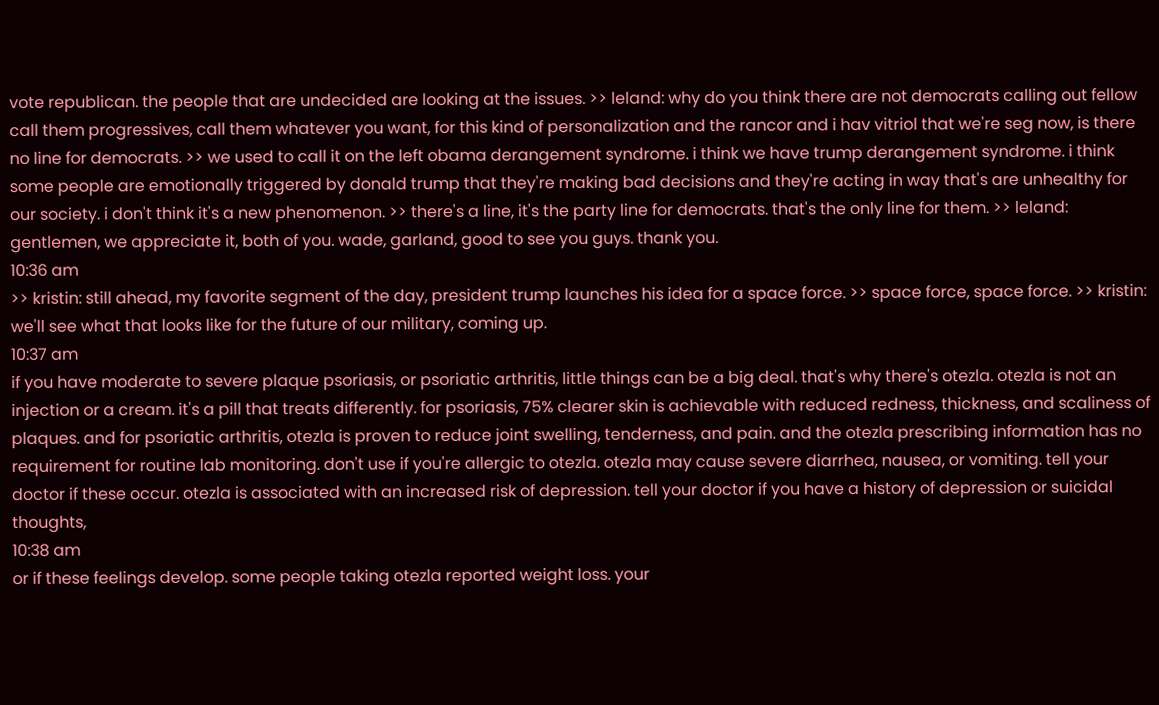vote republican. the people that are undecided are looking at the issues. >> leland: why do you think there are not democrats calling out fellow call them progressives, call them whatever you want, for this kind of personalization and the rancor and i hav vitriol that we're seg now, is there no line for democrats. >> we used to call it on the left obama derangement syndrome. i think we have trump derangement syndrome. i think some people are emotionally triggered by donald trump that they're making bad decisions and they're acting in way that's are unhealthy for our society. i don't think it's a new phenomenon. >> there's a line, it's the party line for democrats. that's the only line for them. >> leland: gentlemen, we appreciate it, both of you. wade, garland, good to see you guys. thank you.
10:36 am
>> kristin: still ahead, my favorite segment of the day, president trump launches his idea for a space force. >> space force, space force. >> kristin: we'll see what that looks like for the future of our military, coming up.
10:37 am
if you have moderate to severe plaque psoriasis, or psoriatic arthritis, little things can be a big deal. that's why there's otezla. otezla is not an injection or a cream. it's a pill that treats differently. for psoriasis, 75% clearer skin is achievable with reduced redness, thickness, and scaliness of plaques. and for psoriatic arthritis, otezla is proven to reduce joint swelling, tenderness, and pain. and the otezla prescribing information has no requirement for routine lab monitoring. don't use if you're allergic to otezla. otezla may cause severe diarrhea, nausea, or vomiting. tell your doctor if these occur. otezla is associated with an increased risk of depression. tell your doctor if you have a history of depression or suicidal thoughts,
10:38 am
or if these feelings develop. some people taking otezla reported weight loss. your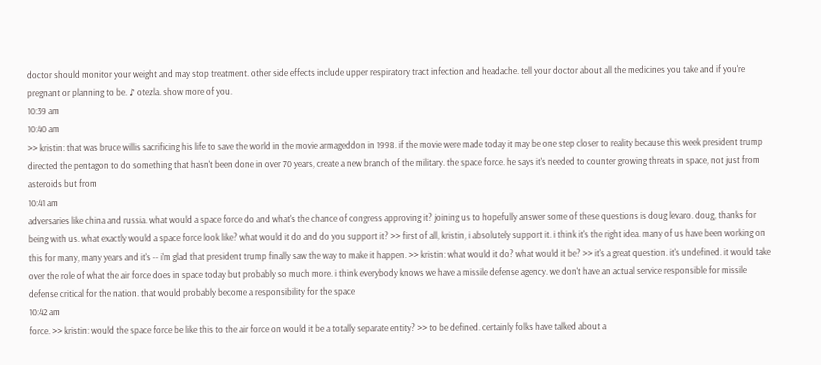doctor should monitor your weight and may stop treatment. other side effects include upper respiratory tract infection and headache. tell your doctor about all the medicines you take and if you're pregnant or planning to be. ♪ otezla. show more of you.
10:39 am
10:40 am
>> kristin: that was bruce willis sacrificing his life to save the world in the movie armageddon in 1998. if the movie were made today it may be one step closer to reality because this week president trump directed the pentagon to do something that hasn't been done in over 70 years, create a new branch of the military. the space force. he says it's needed to counter growing threats in space, not just from asteroids but from
10:41 am
adversaries like china and russia. what would a space force do and what's the chance of congress approving it? joining us to hopefully answer some of these questions is doug levaro. doug, thanks for being with us. what exactly would a space force look like? what would it do and do you support it? >> first of all, kristin, i absolutely support it. i think it's the right idea. many of us have been working on this for many, many years and it's -- i'm glad that president trump finally saw the way to make it happen. >> kristin: what would it do? what would it be? >> it's a great question. it's undefined. it would take over the role of what the air force does in space today but probably so much more. i think everybody knows we have a missile defense agency. we don't have an actual service responsible for missile defense critical for the nation. that would probably become a responsibility for the space
10:42 am
force. >> kristin: would the space force be like this to the air force on would it be a totally separate entity? >> to be defined. certainly folks have talked about a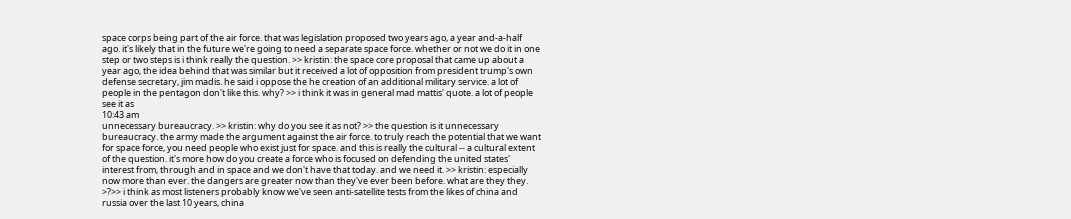space corps being part of the air force. that was legislation proposed two years ago, a year and-a-half ago. it's likely that in the future we're going to need a separate space force. whether or not we do it in one step or two steps is i think really the question. >> kristin: the space core proposal that came up about a year ago, the idea behind that was similar but it received a lot of opposition from president trump's own defense secretary, jim madis. he said i oppose the he creation of an additional military service. a lot of people in the pentagon don't like this. why? >> i think it was in general mad mattis' quote. a lot of people see it as
10:43 am
unnecessary bureaucracy. >> kristin: why do you see it as not? >> the question is it unnecessary bureaucracy. the army made the argument against the air force. to truly reach the potential that we want for space force, you need people who exist just for space. and this is really the cultural -- a cultural extent of the question. it's more how do you create a force who is focused on defending the united states' interest from, through and in space and we don't have that today. and we need it. >> kristin: especially now more than ever. the dangers are greater now than they've ever been before. what are they they. >?>> i think as most listeners probably know we've seen anti-satellite tests from the likes of china and russia over the last 10 years, china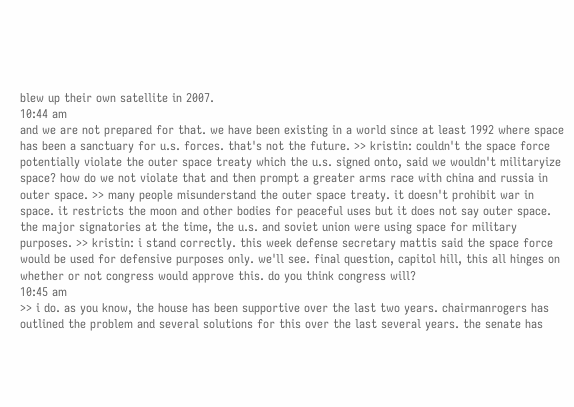blew up their own satellite in 2007.
10:44 am
and we are not prepared for that. we have been existing in a world since at least 1992 where space has been a sanctuary for u.s. forces. that's not the future. >> kristin: couldn't the space force potentially violate the outer space treaty which the u.s. signed onto, said we wouldn't militaryize space? how do we not violate that and then prompt a greater arms race with china and russia in outer space. >> many people misunderstand the outer space treaty. it doesn't prohibit war in space. it restricts the moon and other bodies for peaceful uses but it does not say outer space. the major signatories at the time, the u.s. and soviet union were using space for military purposes. >> kristin: i stand correctly. this week defense secretary mattis said the space force would be used for defensive purposes only. we'll see. final question, capitol hill, this all hinges on whether or not congress would approve this. do you think congress will?
10:45 am
>> i do. as you know, the house has been supportive over the last two years. chairmanrogers has outlined the problem and several solutions for this over the last several years. the senate has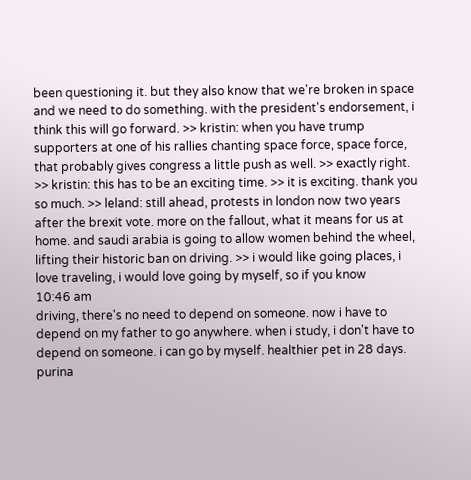been questioning it. but they also know that we're broken in space and we need to do something. with the president's endorsement, i think this will go forward. >> kristin: when you have trump supporters at one of his rallies chanting space force, space force, that probably gives congress a little push as well. >> exactly right. >> kristin: this has to be an exciting time. >> it is exciting. thank you so much. >> leland: still ahead, protests in london now two years after the brexit vote. more on the fallout, what it means for us at home. and saudi arabia is going to allow women behind the wheel, lifting their historic ban on driving. >> i would like going places, i love traveling, i would love going by myself, so if you know
10:46 am
driving, there's no need to depend on someone. now i have to depend on my father to go anywhere. when i study, i don't have to depend on someone. i can go by myself. healthier pet in 28 days. purina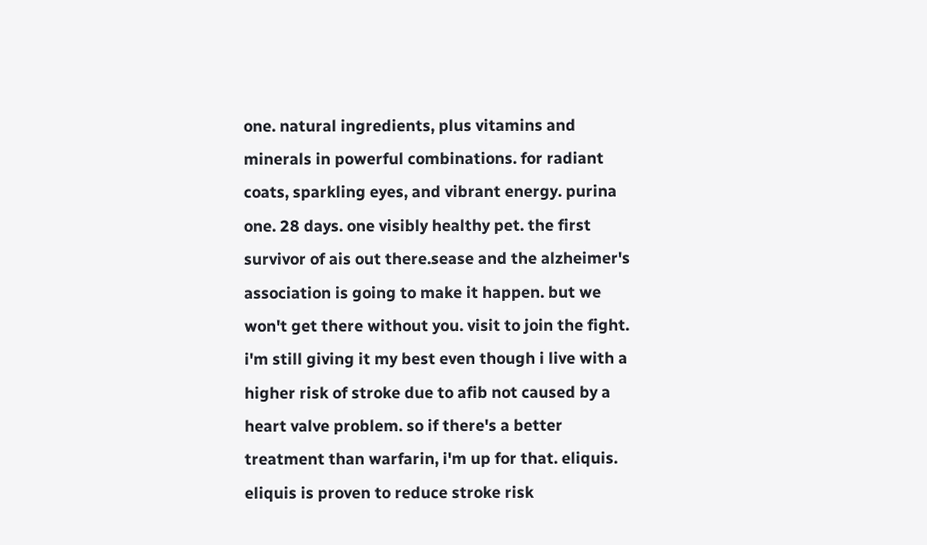one. natural ingredients, plus vitamins and minerals in powerful combinations. for radiant coats, sparkling eyes, and vibrant energy. purina one. 28 days. one visibly healthy pet. the first survivor of ais out there.sease and the alzheimer's association is going to make it happen. but we won't get there without you. visit to join the fight. i'm still giving it my best even though i live with a higher risk of stroke due to afib not caused by a heart valve problem. so if there's a better treatment than warfarin, i'm up for that. eliquis. eliquis is proven to reduce stroke risk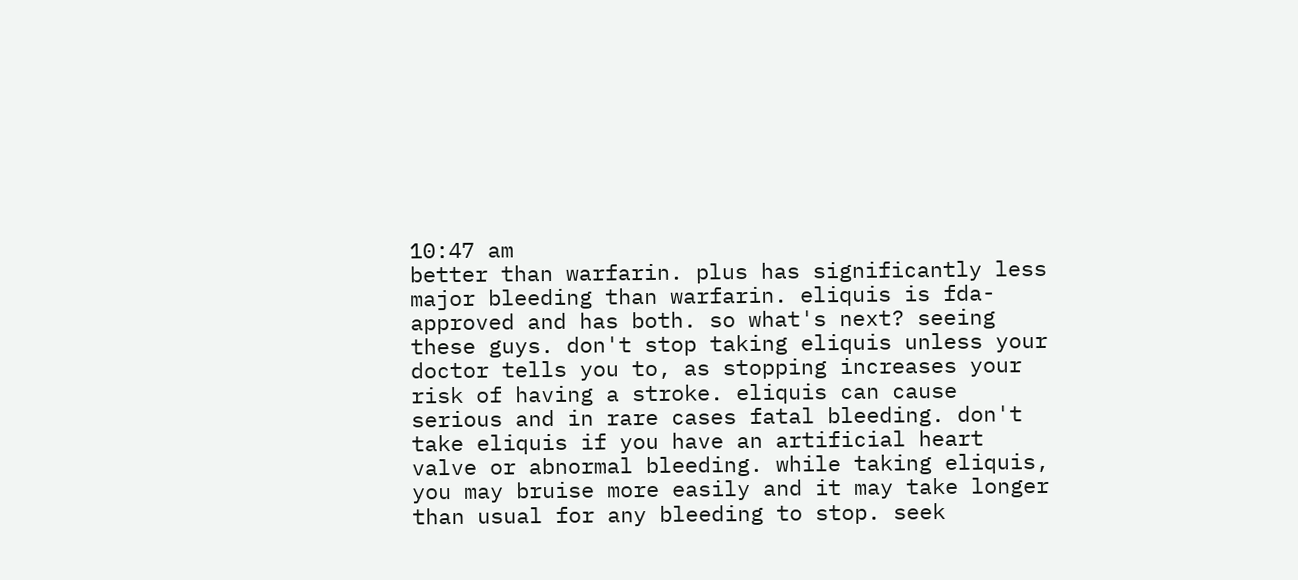10:47 am
better than warfarin. plus has significantly less major bleeding than warfarin. eliquis is fda-approved and has both. so what's next? seeing these guys. don't stop taking eliquis unless your doctor tells you to, as stopping increases your risk of having a stroke. eliquis can cause serious and in rare cases fatal bleeding. don't take eliquis if you have an artificial heart valve or abnormal bleeding. while taking eliquis, you may bruise more easily and it may take longer than usual for any bleeding to stop. seek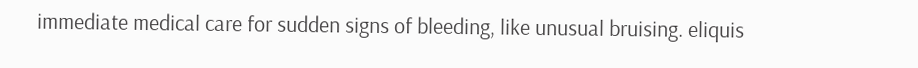immediate medical care for sudden signs of bleeding, like unusual bruising. eliquis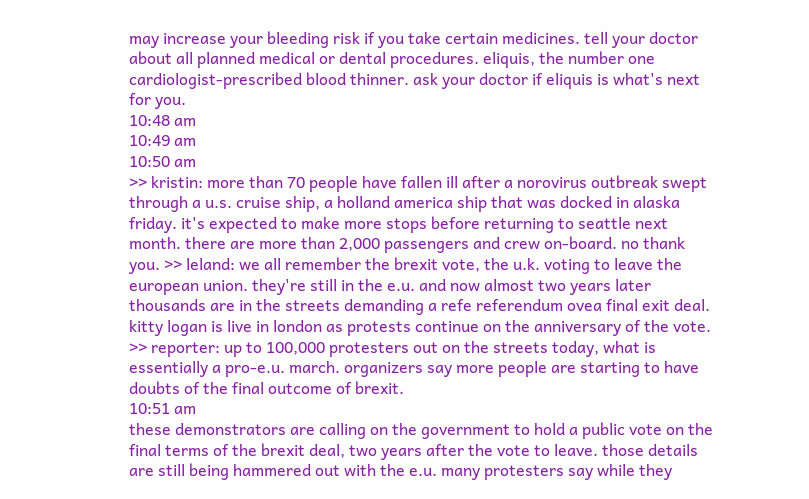may increase your bleeding risk if you take certain medicines. tell your doctor about all planned medical or dental procedures. eliquis, the number one cardiologist-prescribed blood thinner. ask your doctor if eliquis is what's next for you.
10:48 am
10:49 am
10:50 am
>> kristin: more than 70 people have fallen ill after a norovirus outbreak swept through a u.s. cruise ship, a holland america ship that was docked in alaska friday. it's expected to make more stops before returning to seattle next month. there are more than 2,000 passengers and crew on-board. no thank you. >> leland: we all remember the brexit vote, the u.k. voting to leave the european union. they're still in the e.u. and now almost two years later thousands are in the streets demanding a refe referendum ovea final exit deal. kitty logan is live in london as protests continue on the anniversary of the vote. >> reporter: up to 100,000 protesters out on the streets today, what is essentially a pro-e.u. march. organizers say more people are starting to have doubts of the final outcome of brexit.
10:51 am
these demonstrators are calling on the government to hold a public vote on the final terms of the brexit deal, two years after the vote to leave. those details are still being hammered out with the e.u. many protesters say while they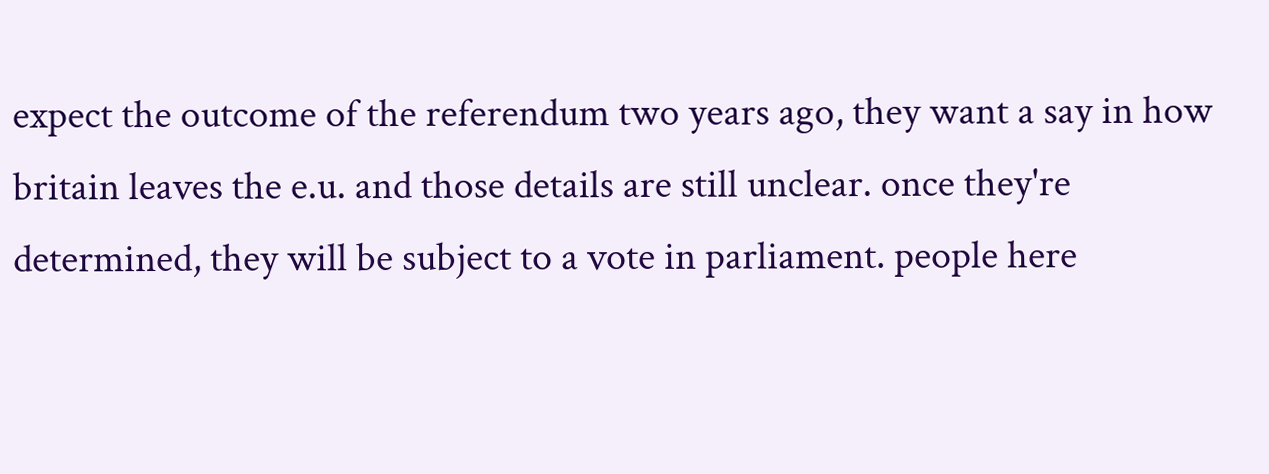expect the outcome of the referendum two years ago, they want a say in how britain leaves the e.u. and those details are still unclear. once they're determined, they will be subject to a vote in parliament. people here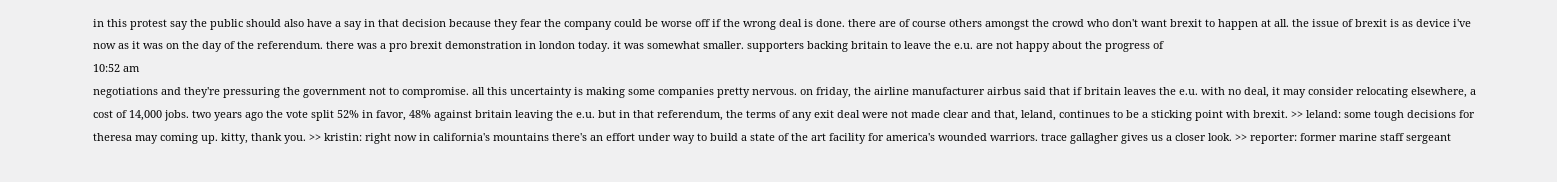in this protest say the public should also have a say in that decision because they fear the company could be worse off if the wrong deal is done. there are of course others amongst the crowd who don't want brexit to happen at all. the issue of brexit is as device i've now as it was on the day of the referendum. there was a pro brexit demonstration in london today. it was somewhat smaller. supporters backing britain to leave the e.u. are not happy about the progress of
10:52 am
negotiations and they're pressuring the government not to compromise. all this uncertainty is making some companies pretty nervous. on friday, the airline manufacturer airbus said that if britain leaves the e.u. with no deal, it may consider relocating elsewhere, a cost of 14,000 jobs. two years ago the vote split 52% in favor, 48% against britain leaving the e.u. but in that referendum, the terms of any exit deal were not made clear and that, leland, continues to be a sticking point with brexit. >> leland: some tough decisions for theresa may coming up. kitty, thank you. >> kristin: right now in california's mountains there's an effort under way to build a state of the art facility for america's wounded warriors. trace gallagher gives us a closer look. >> reporter: former marine staff sergeant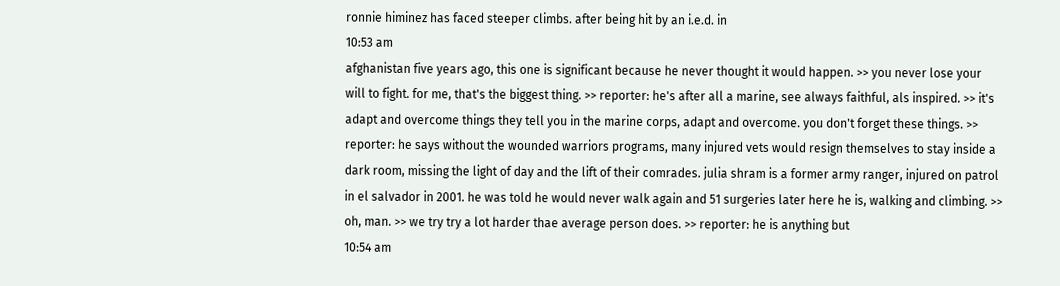ronnie himinez has faced steeper climbs. after being hit by an i.e.d. in
10:53 am
afghanistan five years ago, this one is significant because he never thought it would happen. >> you never lose your will to fight. for me, that's the biggest thing. >> reporter: he's after all a marine, see always faithful, als inspired. >> it's adapt and overcome things they tell you in the marine corps, adapt and overcome. you don't forget these things. >> reporter: he says without the wounded warriors programs, many injured vets would resign themselves to stay inside a dark room, missing the light of day and the lift of their comrades. julia shram is a former army ranger, injured on patrol in el salvador in 2001. he was told he would never walk again and 51 surgeries later here he is, walking and climbing. >> oh, man. >> we try try a lot harder thae average person does. >> reporter: he is anything but
10:54 am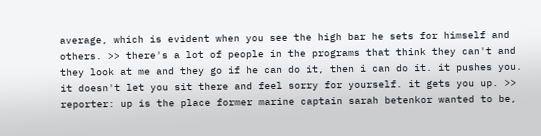average, which is evident when you see the high bar he sets for himself and others. >> there's a lot of people in the programs that think they can't and they look at me and they go if he can do it, then i can do it. it pushes you. it doesn't let you sit there and feel sorry for yourself. it gets you up. >> reporter: up is the place former marine captain sarah betenkor wanted to be,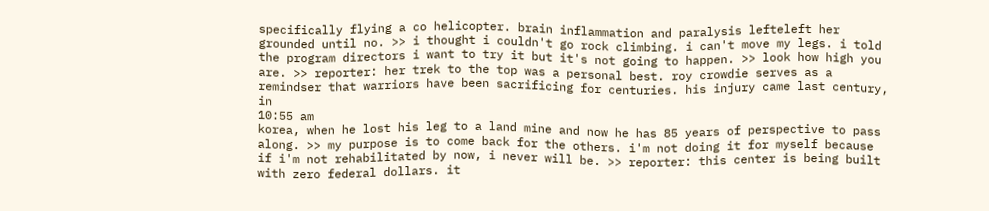specifically flying a co helicopter. brain inflammation and paralysis lefteleft her grounded until no. >> i thought i couldn't go rock climbing. i can't move my legs. i told the program directors i want to try it but it's not going to happen. >> look how high you are. >> reporter: her trek to the top was a personal best. roy crowdie serves as a remindser that warriors have been sacrificing for centuries. his injury came last century, in
10:55 am
korea, when he lost his leg to a land mine and now he has 85 years of perspective to pass along. >> my purpose is to come back for the others. i'm not doing it for myself because if i'm not rehabilitated by now, i never will be. >> reporter: this center is being built with zero federal dollars. it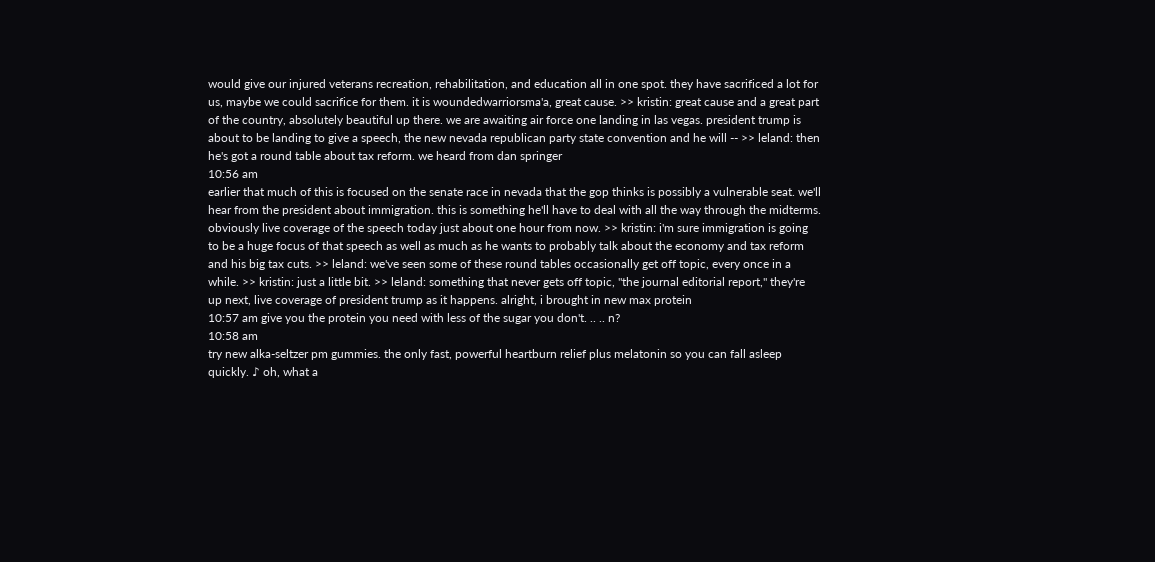would give our injured veterans recreation, rehabilitation, and education all in one spot. they have sacrificed a lot for us, maybe we could sacrifice for them. it is woundedwarriorsma'a, great cause. >> kristin: great cause and a great part of the country, absolutely beautiful up there. we are awaiting air force one landing in las vegas. president trump is about to be landing to give a speech, the new nevada republican party state convention and he will -- >> leland: then he's got a round table about tax reform. we heard from dan springer
10:56 am
earlier that much of this is focused on the senate race in nevada that the gop thinks is possibly a vulnerable seat. we'll hear from the president about immigration. this is something he'll have to deal with all the way through the midterms. obviously live coverage of the speech today just about one hour from now. >> kristin: i'm sure immigration is going to be a huge focus of that speech as well as much as he wants to probably talk about the economy and tax reform and his big tax cuts. >> leland: we've seen some of these round tables occasionally get off topic, every once in a while. >> kristin: just a little bit. >> leland: something that never gets off topic, "the journal editorial report," they're up next, live coverage of president trump as it happens. alright, i brought in new max protein
10:57 am give you the protein you need with less of the sugar you don't. .. .. n?
10:58 am
try new alka-seltzer pm gummies. the only fast, powerful heartburn relief plus melatonin so you can fall asleep quickly. ♪ oh, what a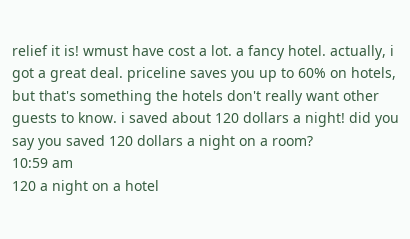relief it is! wmust have cost a lot. a fancy hotel. actually, i got a great deal. priceline saves you up to 60% on hotels, but that's something the hotels don't really want other guests to know. i saved about 120 dollars a night! did you say you saved 120 dollars a night on a room?
10:59 am
120 a night on a hotel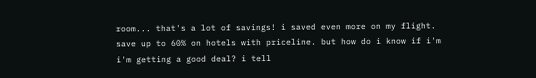room... that's a lot of savings! i saved even more on my flight. save up to 60% on hotels with priceline. but how do i know if i'm i'm getting a good deal? i tell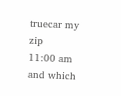truecar my zip
11:00 am
and which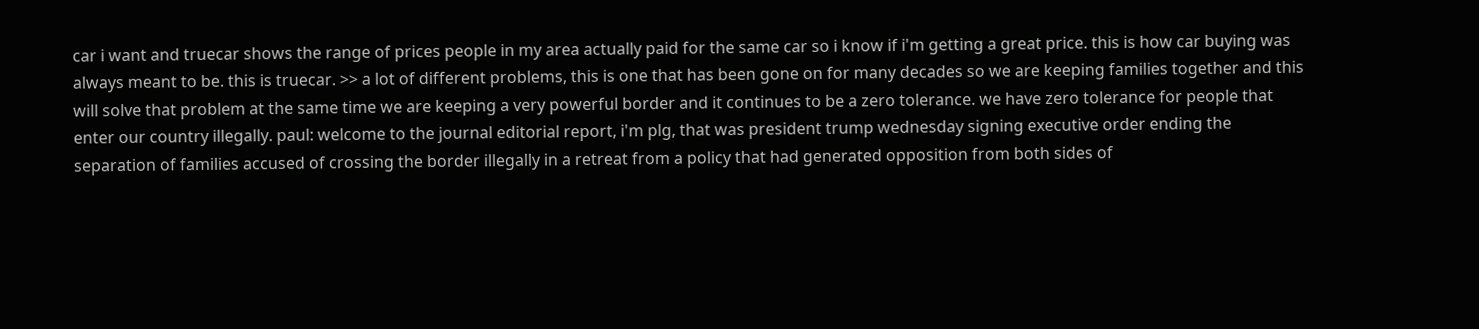car i want and truecar shows the range of prices people in my area actually paid for the same car so i know if i'm getting a great price. this is how car buying was always meant to be. this is truecar. >> a lot of different problems, this is one that has been gone on for many decades so we are keeping families together and this will solve that problem at the same time we are keeping a very powerful border and it continues to be a zero tolerance. we have zero tolerance for people that enter our country illegally. paul: welcome to the journal editorial report, i'm plg, that was president trump wednesday signing executive order ending the separation of families accused of crossing the border illegally in a retreat from a policy that had generated opposition from both sides of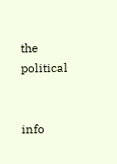the political


info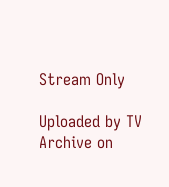Stream Only

Uploaded by TV Archive on